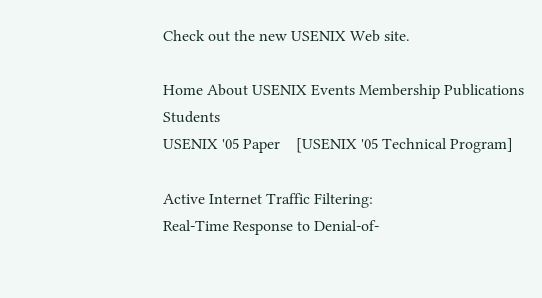Check out the new USENIX Web site.

Home About USENIX Events Membership Publications Students
USENIX '05 Paper    [USENIX '05 Technical Program]

Active Internet Traffic Filtering:
Real-Time Response to Denial-of-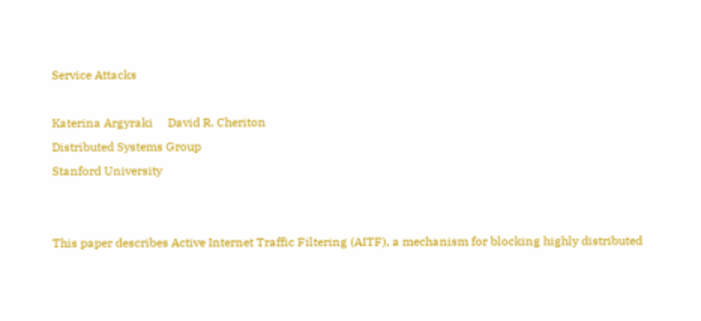Service Attacks

Katerina Argyraki     David R. Cheriton
Distributed Systems Group
Stanford University


This paper describes Active Internet Traffic Filtering (AITF), a mechanism for blocking highly distributed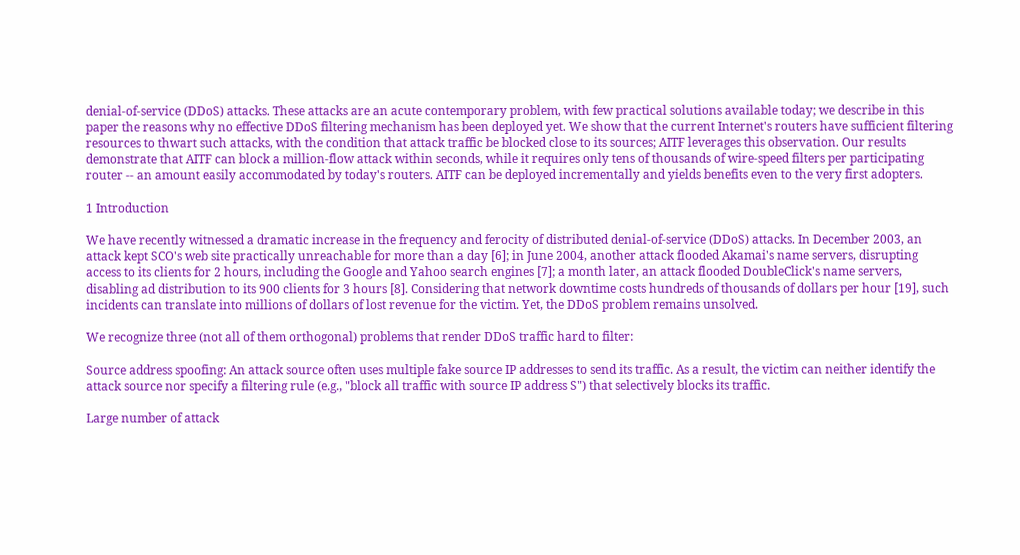denial-of-service (DDoS) attacks. These attacks are an acute contemporary problem, with few practical solutions available today; we describe in this paper the reasons why no effective DDoS filtering mechanism has been deployed yet. We show that the current Internet's routers have sufficient filtering resources to thwart such attacks, with the condition that attack traffic be blocked close to its sources; AITF leverages this observation. Our results demonstrate that AITF can block a million-flow attack within seconds, while it requires only tens of thousands of wire-speed filters per participating router -- an amount easily accommodated by today's routers. AITF can be deployed incrementally and yields benefits even to the very first adopters.

1 Introduction

We have recently witnessed a dramatic increase in the frequency and ferocity of distributed denial-of-service (DDoS) attacks. In December 2003, an attack kept SCO's web site practically unreachable for more than a day [6]; in June 2004, another attack flooded Akamai's name servers, disrupting access to its clients for 2 hours, including the Google and Yahoo search engines [7]; a month later, an attack flooded DoubleClick's name servers, disabling ad distribution to its 900 clients for 3 hours [8]. Considering that network downtime costs hundreds of thousands of dollars per hour [19], such incidents can translate into millions of dollars of lost revenue for the victim. Yet, the DDoS problem remains unsolved.

We recognize three (not all of them orthogonal) problems that render DDoS traffic hard to filter:

Source address spoofing: An attack source often uses multiple fake source IP addresses to send its traffic. As a result, the victim can neither identify the attack source nor specify a filtering rule (e.g., "block all traffic with source IP address S") that selectively blocks its traffic.

Large number of attack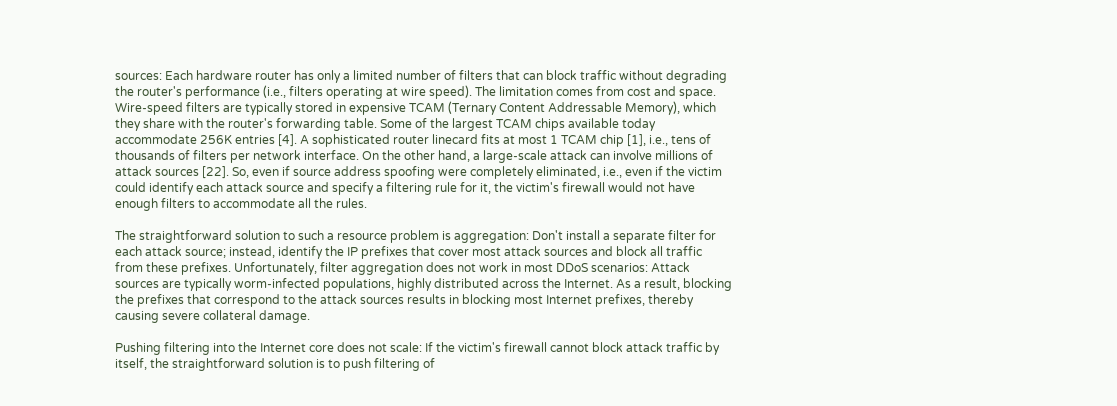sources: Each hardware router has only a limited number of filters that can block traffic without degrading the router's performance (i.e., filters operating at wire speed). The limitation comes from cost and space. Wire-speed filters are typically stored in expensive TCAM (Ternary Content Addressable Memory), which they share with the router's forwarding table. Some of the largest TCAM chips available today accommodate 256K entries [4]. A sophisticated router linecard fits at most 1 TCAM chip [1], i.e., tens of thousands of filters per network interface. On the other hand, a large-scale attack can involve millions of attack sources [22]. So, even if source address spoofing were completely eliminated, i.e., even if the victim could identify each attack source and specify a filtering rule for it, the victim's firewall would not have enough filters to accommodate all the rules.

The straightforward solution to such a resource problem is aggregation: Don't install a separate filter for each attack source; instead, identify the IP prefixes that cover most attack sources and block all traffic from these prefixes. Unfortunately, filter aggregation does not work in most DDoS scenarios: Attack sources are typically worm-infected populations, highly distributed across the Internet. As a result, blocking the prefixes that correspond to the attack sources results in blocking most Internet prefixes, thereby causing severe collateral damage.

Pushing filtering into the Internet core does not scale: If the victim's firewall cannot block attack traffic by itself, the straightforward solution is to push filtering of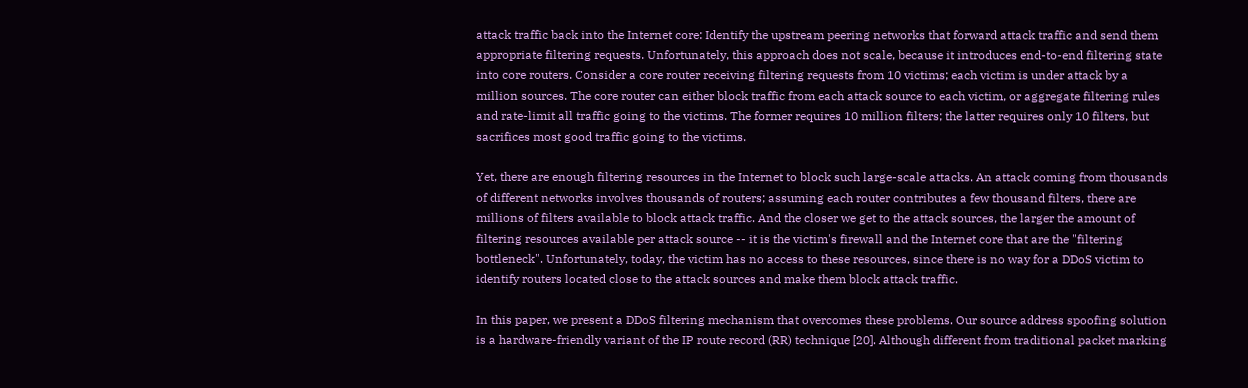attack traffic back into the Internet core: Identify the upstream peering networks that forward attack traffic and send them appropriate filtering requests. Unfortunately, this approach does not scale, because it introduces end-to-end filtering state into core routers. Consider a core router receiving filtering requests from 10 victims; each victim is under attack by a million sources. The core router can either block traffic from each attack source to each victim, or aggregate filtering rules and rate-limit all traffic going to the victims. The former requires 10 million filters; the latter requires only 10 filters, but sacrifices most good traffic going to the victims.

Yet, there are enough filtering resources in the Internet to block such large-scale attacks. An attack coming from thousands of different networks involves thousands of routers; assuming each router contributes a few thousand filters, there are millions of filters available to block attack traffic. And the closer we get to the attack sources, the larger the amount of filtering resources available per attack source -- it is the victim's firewall and the Internet core that are the "filtering bottleneck". Unfortunately, today, the victim has no access to these resources, since there is no way for a DDoS victim to identify routers located close to the attack sources and make them block attack traffic.

In this paper, we present a DDoS filtering mechanism that overcomes these problems. Our source address spoofing solution is a hardware-friendly variant of the IP route record (RR) technique [20]. Although different from traditional packet marking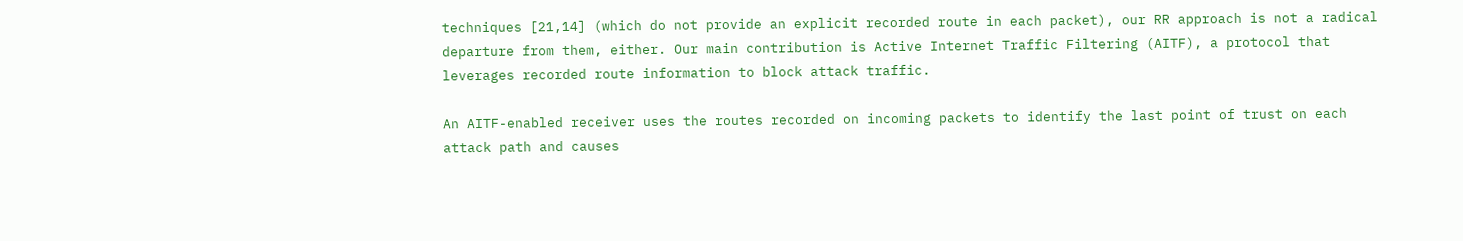techniques [21,14] (which do not provide an explicit recorded route in each packet), our RR approach is not a radical departure from them, either. Our main contribution is Active Internet Traffic Filtering (AITF), a protocol that leverages recorded route information to block attack traffic.

An AITF-enabled receiver uses the routes recorded on incoming packets to identify the last point of trust on each attack path and causes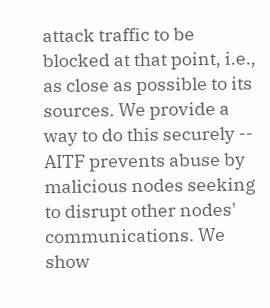attack traffic to be blocked at that point, i.e., as close as possible to its sources. We provide a way to do this securely -- AITF prevents abuse by malicious nodes seeking to disrupt other nodes' communications. We show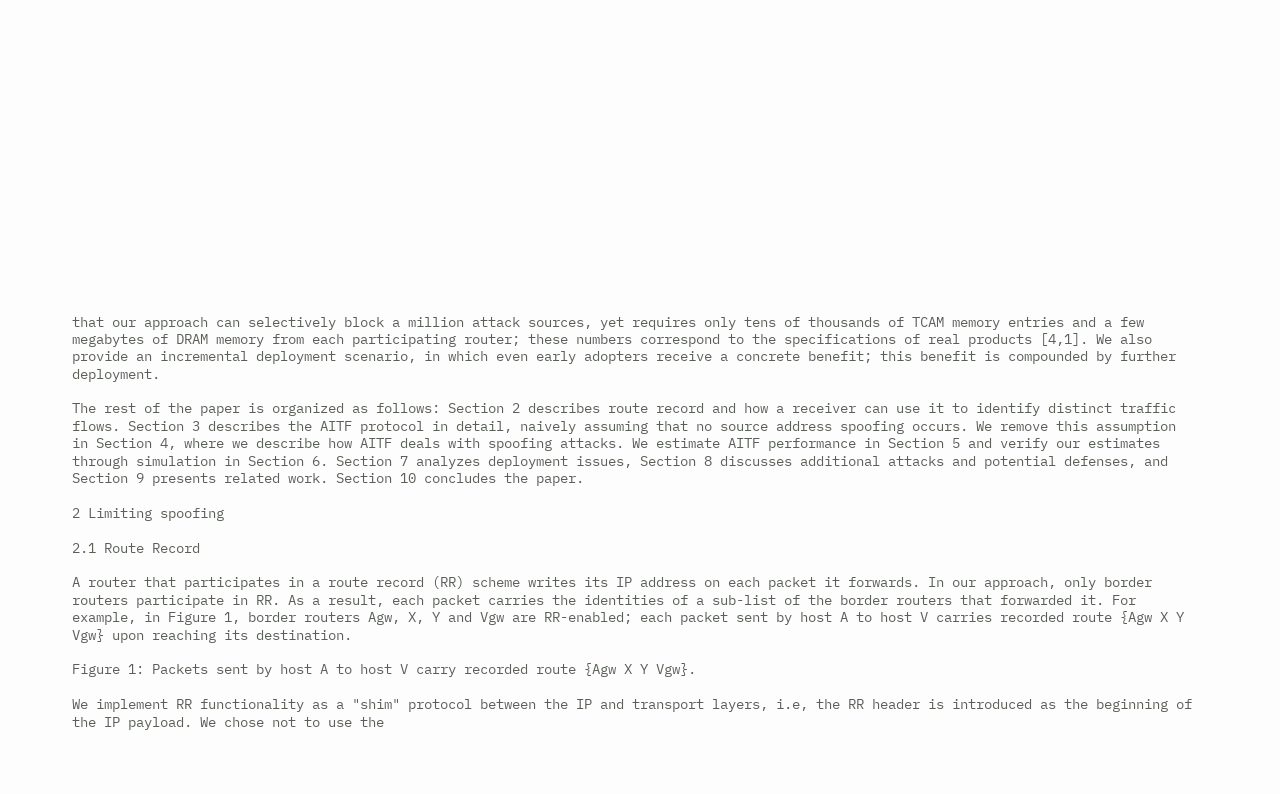that our approach can selectively block a million attack sources, yet requires only tens of thousands of TCAM memory entries and a few megabytes of DRAM memory from each participating router; these numbers correspond to the specifications of real products [4,1]. We also provide an incremental deployment scenario, in which even early adopters receive a concrete benefit; this benefit is compounded by further deployment.

The rest of the paper is organized as follows: Section 2 describes route record and how a receiver can use it to identify distinct traffic flows. Section 3 describes the AITF protocol in detail, naively assuming that no source address spoofing occurs. We remove this assumption in Section 4, where we describe how AITF deals with spoofing attacks. We estimate AITF performance in Section 5 and verify our estimates through simulation in Section 6. Section 7 analyzes deployment issues, Section 8 discusses additional attacks and potential defenses, and Section 9 presents related work. Section 10 concludes the paper.

2 Limiting spoofing

2.1 Route Record

A router that participates in a route record (RR) scheme writes its IP address on each packet it forwards. In our approach, only border routers participate in RR. As a result, each packet carries the identities of a sub-list of the border routers that forwarded it. For example, in Figure 1, border routers Agw, X, Y and Vgw are RR-enabled; each packet sent by host A to host V carries recorded route {Agw X Y Vgw} upon reaching its destination.

Figure 1: Packets sent by host A to host V carry recorded route {Agw X Y Vgw}.

We implement RR functionality as a "shim" protocol between the IP and transport layers, i.e, the RR header is introduced as the beginning of the IP payload. We chose not to use the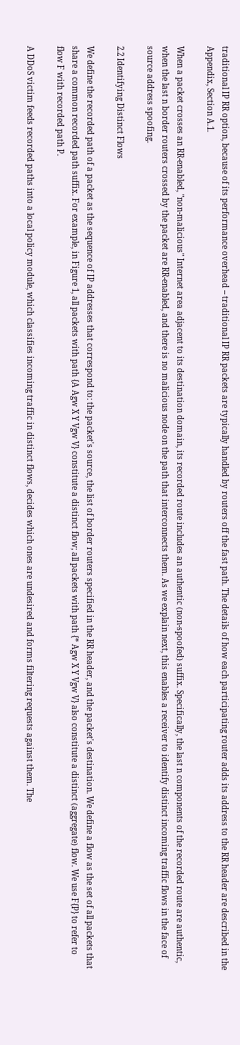traditional IP RR option, because of its performance overhead -- traditional IP RR packets are typically handled by routers off the fast path. The details of how each participating router adds its address to the RR header are described in the Appendix, Section A.1.

When a packet crosses an RR-enabled, "non-malicious" Internet area adjacent to its destination domain, its recorded route includes an authentic (non-spoofed) suffix. Specifically, the last n components of the recorded route are authentic, when the last n border routers crossed by the packet are RR-enabled, and there is no malicious node on the path that interconnects them. As we explain next, this enables a receiver to identify distinct incoming traffic flows in the face of source address spoofing.

2.2 Identifying Distinct Flows

We define the recorded path of a packet as the sequence of IP addresses that correspond to: the packet's source, the list of border routers specified in the RR header, and the packet's destination. We define a flow as the set of all packets that share a common recorded path suffix. For example, in Figure 1, all packets with path {A Agw X Y Vgw V} constitute a distinct flow; all packets with path {* Agw X Y Vgw V} also constitute a distinct (aggregate) flow. We use F{P} to refer to flow F with recorded path P.

A DDoS victim feeds recorded paths into a local policy module, which classifies incoming traffic in distinct flows, decides which ones are undesired and forms filtering requests against them. The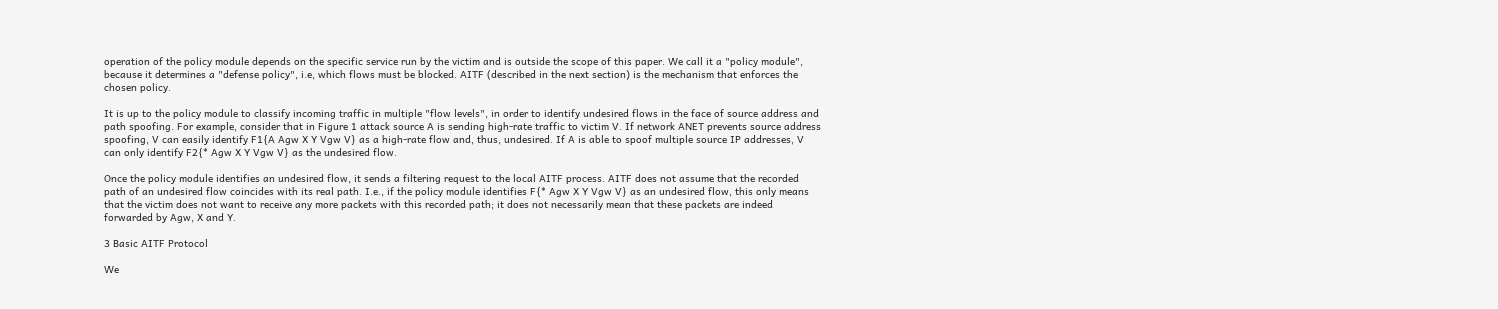operation of the policy module depends on the specific service run by the victim and is outside the scope of this paper. We call it a "policy module", because it determines a "defense policy", i.e, which flows must be blocked. AITF (described in the next section) is the mechanism that enforces the chosen policy.

It is up to the policy module to classify incoming traffic in multiple "flow levels", in order to identify undesired flows in the face of source address and path spoofing. For example, consider that in Figure 1 attack source A is sending high-rate traffic to victim V. If network ANET prevents source address spoofing, V can easily identify F1{A Agw X Y Vgw V} as a high-rate flow and, thus, undesired. If A is able to spoof multiple source IP addresses, V can only identify F2{* Agw X Y Vgw V} as the undesired flow.

Once the policy module identifies an undesired flow, it sends a filtering request to the local AITF process. AITF does not assume that the recorded path of an undesired flow coincides with its real path. I.e., if the policy module identifies F{* Agw X Y Vgw V} as an undesired flow, this only means that the victim does not want to receive any more packets with this recorded path; it does not necessarily mean that these packets are indeed forwarded by Agw, X and Y.

3 Basic AITF Protocol

We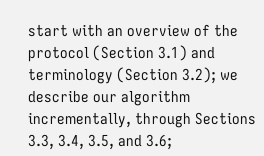start with an overview of the protocol (Section 3.1) and terminology (Section 3.2); we describe our algorithm incrementally, through Sections 3.3, 3.4, 3.5, and 3.6;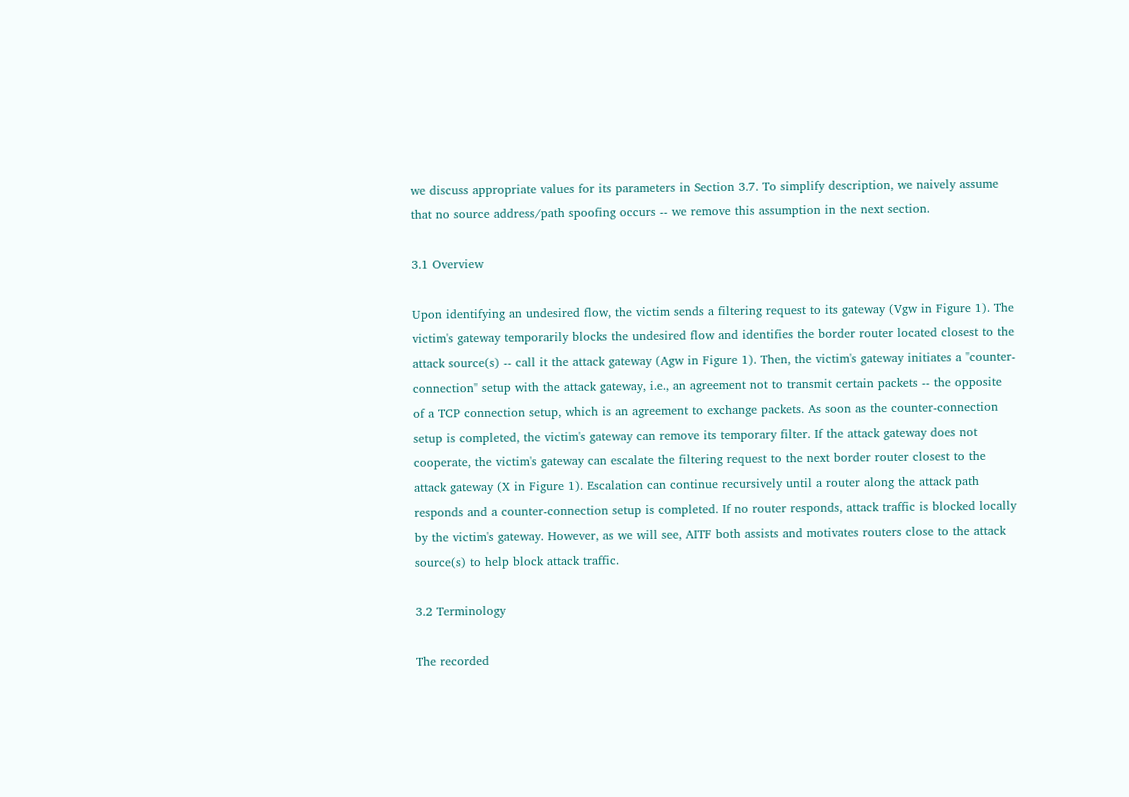we discuss appropriate values for its parameters in Section 3.7. To simplify description, we naively assume that no source address/path spoofing occurs -- we remove this assumption in the next section.

3.1 Overview

Upon identifying an undesired flow, the victim sends a filtering request to its gateway (Vgw in Figure 1). The victim's gateway temporarily blocks the undesired flow and identifies the border router located closest to the attack source(s) -- call it the attack gateway (Agw in Figure 1). Then, the victim's gateway initiates a "counter-connection" setup with the attack gateway, i.e., an agreement not to transmit certain packets -- the opposite of a TCP connection setup, which is an agreement to exchange packets. As soon as the counter-connection setup is completed, the victim's gateway can remove its temporary filter. If the attack gateway does not cooperate, the victim's gateway can escalate the filtering request to the next border router closest to the attack gateway (X in Figure 1). Escalation can continue recursively until a router along the attack path responds and a counter-connection setup is completed. If no router responds, attack traffic is blocked locally by the victim's gateway. However, as we will see, AITF both assists and motivates routers close to the attack source(s) to help block attack traffic.

3.2 Terminology

The recorded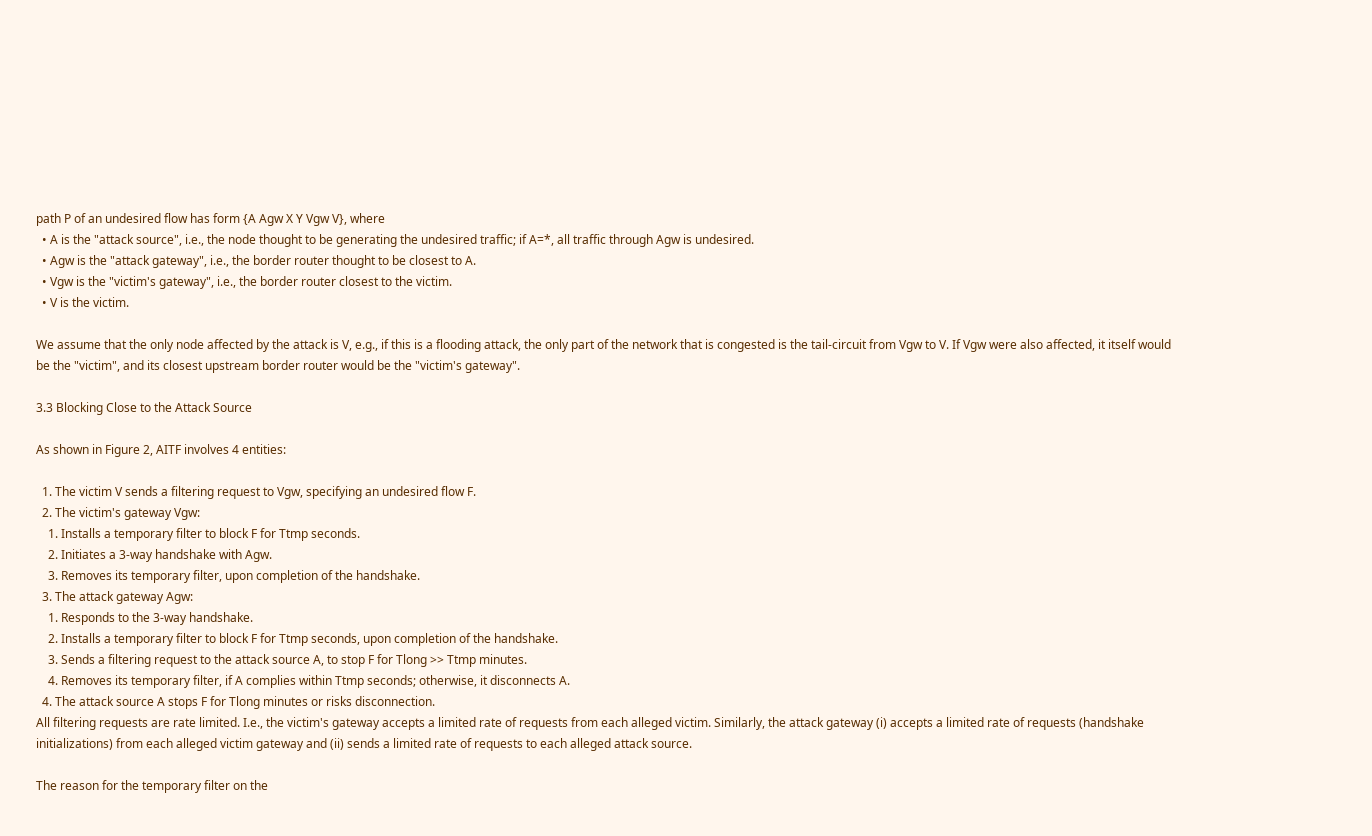path P of an undesired flow has form {A Agw X Y Vgw V}, where
  • A is the "attack source", i.e., the node thought to be generating the undesired traffic; if A=*, all traffic through Agw is undesired.
  • Agw is the "attack gateway", i.e., the border router thought to be closest to A.
  • Vgw is the "victim's gateway", i.e., the border router closest to the victim.
  • V is the victim.

We assume that the only node affected by the attack is V, e.g., if this is a flooding attack, the only part of the network that is congested is the tail-circuit from Vgw to V. If Vgw were also affected, it itself would be the "victim", and its closest upstream border router would be the "victim's gateway".

3.3 Blocking Close to the Attack Source

As shown in Figure 2, AITF involves 4 entities:

  1. The victim V sends a filtering request to Vgw, specifying an undesired flow F.
  2. The victim's gateway Vgw:
    1. Installs a temporary filter to block F for Ttmp seconds.
    2. Initiates a 3-way handshake with Agw.
    3. Removes its temporary filter, upon completion of the handshake.
  3. The attack gateway Agw:
    1. Responds to the 3-way handshake.
    2. Installs a temporary filter to block F for Ttmp seconds, upon completion of the handshake.
    3. Sends a filtering request to the attack source A, to stop F for Tlong >> Ttmp minutes.
    4. Removes its temporary filter, if A complies within Ttmp seconds; otherwise, it disconnects A.
  4. The attack source A stops F for Tlong minutes or risks disconnection.
All filtering requests are rate limited. I.e., the victim's gateway accepts a limited rate of requests from each alleged victim. Similarly, the attack gateway (i) accepts a limited rate of requests (handshake initializations) from each alleged victim gateway and (ii) sends a limited rate of requests to each alleged attack source.

The reason for the temporary filter on the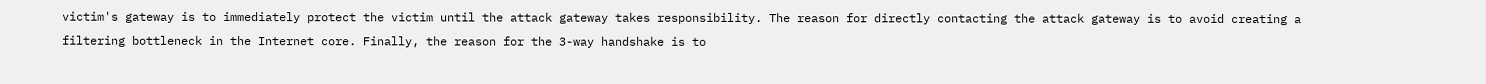victim's gateway is to immediately protect the victim until the attack gateway takes responsibility. The reason for directly contacting the attack gateway is to avoid creating a filtering bottleneck in the Internet core. Finally, the reason for the 3-way handshake is to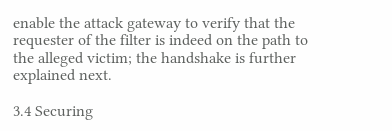enable the attack gateway to verify that the requester of the filter is indeed on the path to the alleged victim; the handshake is further explained next.

3.4 Securing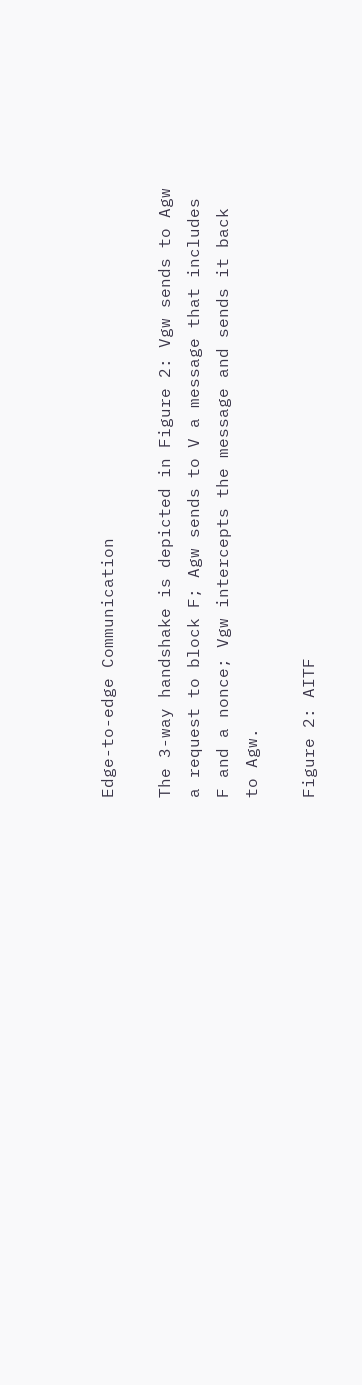Edge-to-edge Communication

The 3-way handshake is depicted in Figure 2: Vgw sends to Agw a request to block F; Agw sends to V a message that includes F and a nonce; Vgw intercepts the message and sends it back to Agw.

Figure 2: AITF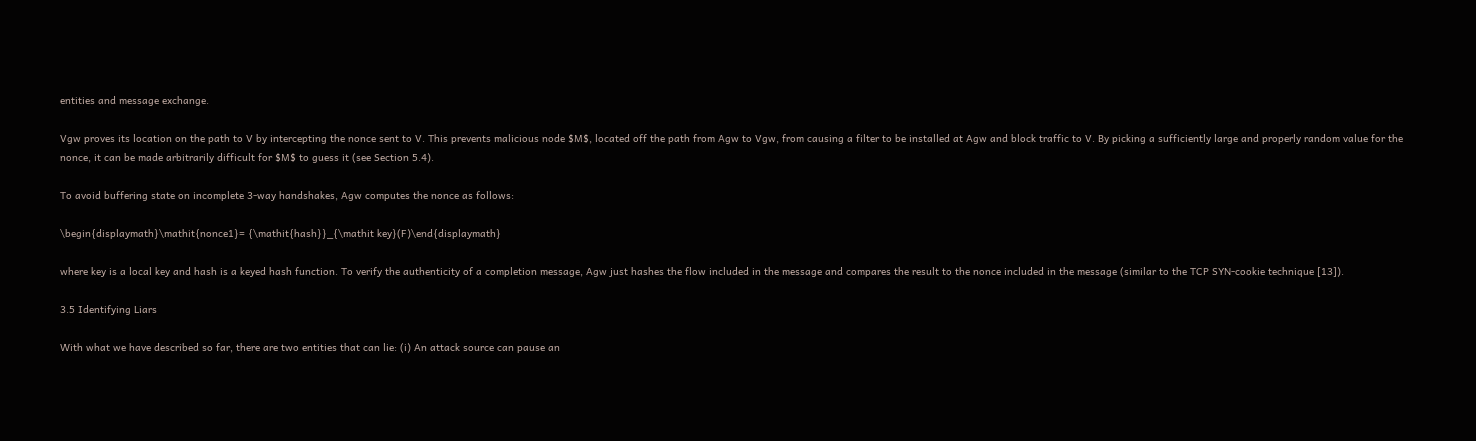entities and message exchange.

Vgw proves its location on the path to V by intercepting the nonce sent to V. This prevents malicious node $M$, located off the path from Agw to Vgw, from causing a filter to be installed at Agw and block traffic to V. By picking a sufficiently large and properly random value for the nonce, it can be made arbitrarily difficult for $M$ to guess it (see Section 5.4).

To avoid buffering state on incomplete 3-way handshakes, Agw computes the nonce as follows:

\begin{displaymath}\mathit{nonce1}= {\mathit{hash}}_{\mathit key}(F)\end{displaymath}

where key is a local key and hash is a keyed hash function. To verify the authenticity of a completion message, Agw just hashes the flow included in the message and compares the result to the nonce included in the message (similar to the TCP SYN-cookie technique [13]).

3.5 Identifying Liars

With what we have described so far, there are two entities that can lie: (i) An attack source can pause an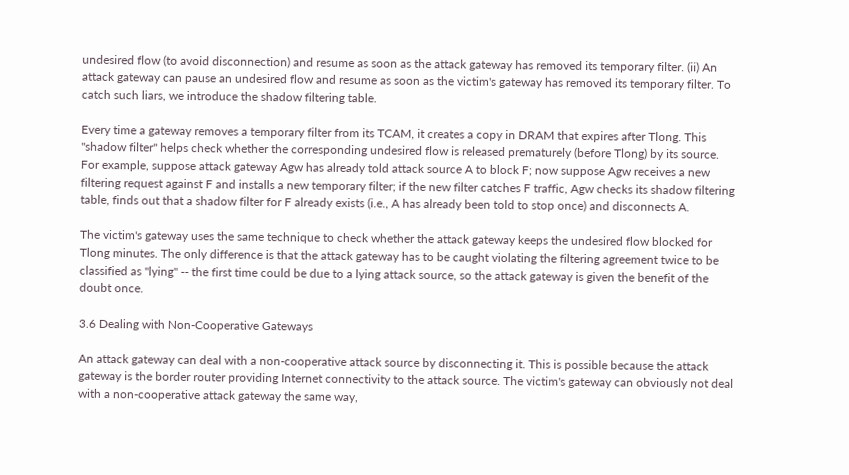undesired flow (to avoid disconnection) and resume as soon as the attack gateway has removed its temporary filter. (ii) An attack gateway can pause an undesired flow and resume as soon as the victim's gateway has removed its temporary filter. To catch such liars, we introduce the shadow filtering table.

Every time a gateway removes a temporary filter from its TCAM, it creates a copy in DRAM that expires after Tlong. This "shadow filter" helps check whether the corresponding undesired flow is released prematurely (before Tlong) by its source. For example, suppose attack gateway Agw has already told attack source A to block F; now suppose Agw receives a new filtering request against F and installs a new temporary filter; if the new filter catches F traffic, Agw checks its shadow filtering table, finds out that a shadow filter for F already exists (i.e., A has already been told to stop once) and disconnects A.

The victim's gateway uses the same technique to check whether the attack gateway keeps the undesired flow blocked for Tlong minutes. The only difference is that the attack gateway has to be caught violating the filtering agreement twice to be classified as "lying" -- the first time could be due to a lying attack source, so the attack gateway is given the benefit of the doubt once.

3.6 Dealing with Non-Cooperative Gateways

An attack gateway can deal with a non-cooperative attack source by disconnecting it. This is possible because the attack gateway is the border router providing Internet connectivity to the attack source. The victim's gateway can obviously not deal with a non-cooperative attack gateway the same way,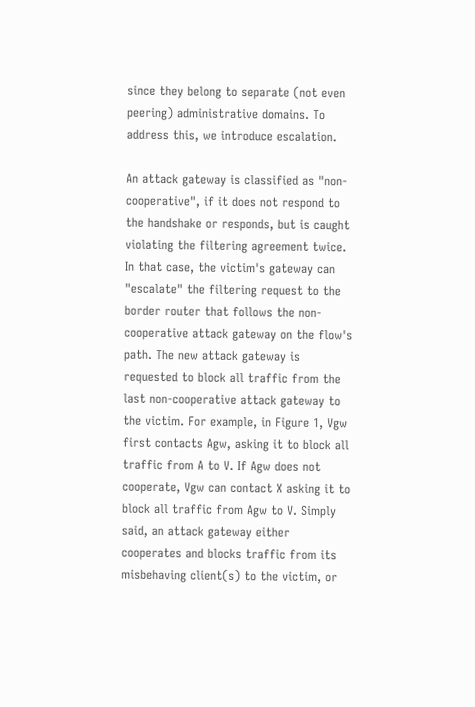since they belong to separate (not even peering) administrative domains. To address this, we introduce escalation.

An attack gateway is classified as "non-cooperative", if it does not respond to the handshake or responds, but is caught violating the filtering agreement twice. In that case, the victim's gateway can "escalate" the filtering request to the border router that follows the non-cooperative attack gateway on the flow's path. The new attack gateway is requested to block all traffic from the last non-cooperative attack gateway to the victim. For example, in Figure 1, Vgw first contacts Agw, asking it to block all traffic from A to V. If Agw does not cooperate, Vgw can contact X asking it to block all traffic from Agw to V. Simply said, an attack gateway either cooperates and blocks traffic from its misbehaving client(s) to the victim, or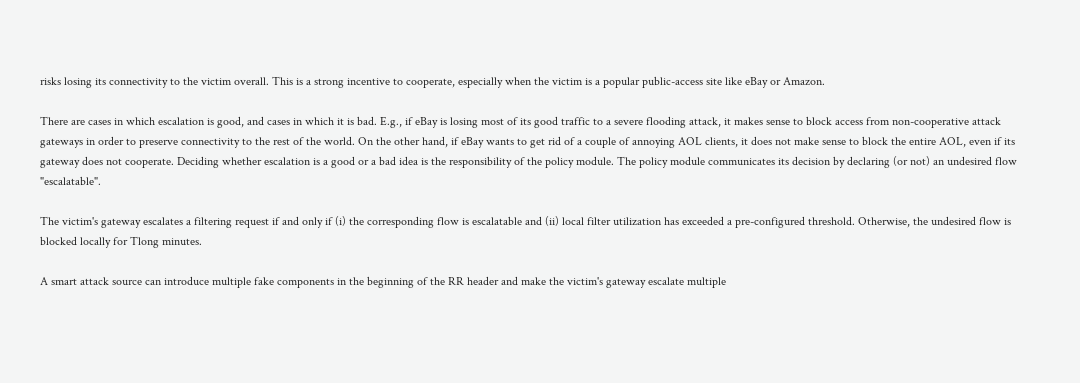risks losing its connectivity to the victim overall. This is a strong incentive to cooperate, especially when the victim is a popular public-access site like eBay or Amazon.

There are cases in which escalation is good, and cases in which it is bad. E.g., if eBay is losing most of its good traffic to a severe flooding attack, it makes sense to block access from non-cooperative attack gateways in order to preserve connectivity to the rest of the world. On the other hand, if eBay wants to get rid of a couple of annoying AOL clients, it does not make sense to block the entire AOL, even if its gateway does not cooperate. Deciding whether escalation is a good or a bad idea is the responsibility of the policy module. The policy module communicates its decision by declaring (or not) an undesired flow "escalatable".

The victim's gateway escalates a filtering request if and only if (i) the corresponding flow is escalatable and (ii) local filter utilization has exceeded a pre-configured threshold. Otherwise, the undesired flow is blocked locally for Tlong minutes.

A smart attack source can introduce multiple fake components in the beginning of the RR header and make the victim's gateway escalate multiple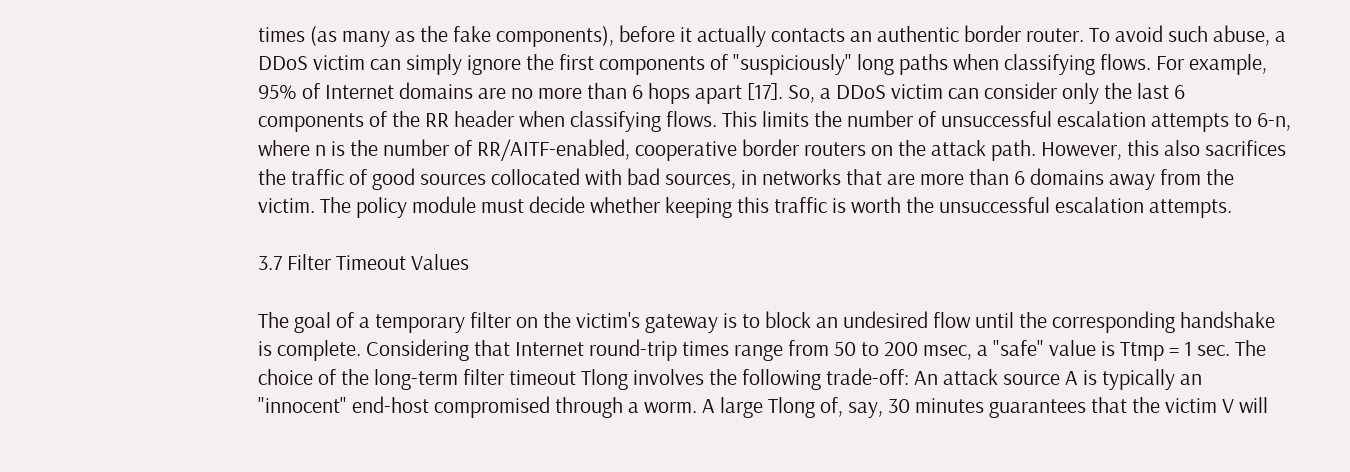times (as many as the fake components), before it actually contacts an authentic border router. To avoid such abuse, a DDoS victim can simply ignore the first components of "suspiciously" long paths when classifying flows. For example, 95% of Internet domains are no more than 6 hops apart [17]. So, a DDoS victim can consider only the last 6 components of the RR header when classifying flows. This limits the number of unsuccessful escalation attempts to 6-n, where n is the number of RR/AITF-enabled, cooperative border routers on the attack path. However, this also sacrifices the traffic of good sources collocated with bad sources, in networks that are more than 6 domains away from the victim. The policy module must decide whether keeping this traffic is worth the unsuccessful escalation attempts.

3.7 Filter Timeout Values

The goal of a temporary filter on the victim's gateway is to block an undesired flow until the corresponding handshake is complete. Considering that Internet round-trip times range from 50 to 200 msec, a "safe" value is Ttmp = 1 sec. The choice of the long-term filter timeout Tlong involves the following trade-off: An attack source A is typically an "innocent" end-host compromised through a worm. A large Tlong of, say, 30 minutes guarantees that the victim V will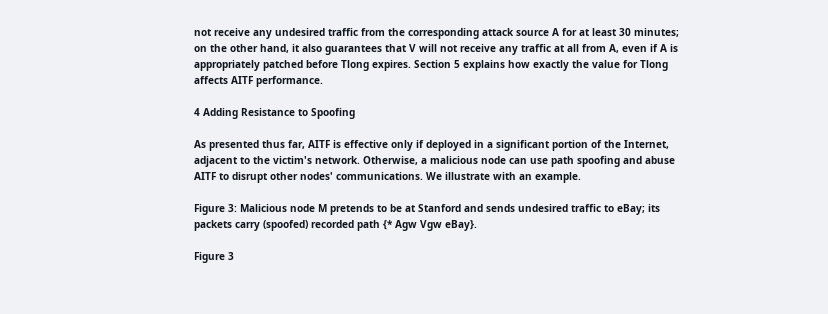not receive any undesired traffic from the corresponding attack source A for at least 30 minutes; on the other hand, it also guarantees that V will not receive any traffic at all from A, even if A is appropriately patched before Tlong expires. Section 5 explains how exactly the value for Tlong affects AITF performance.

4 Adding Resistance to Spoofing

As presented thus far, AITF is effective only if deployed in a significant portion of the Internet, adjacent to the victim's network. Otherwise, a malicious node can use path spoofing and abuse AITF to disrupt other nodes' communications. We illustrate with an example.

Figure 3: Malicious node M pretends to be at Stanford and sends undesired traffic to eBay; its packets carry (spoofed) recorded path {* Agw Vgw eBay}.

Figure 3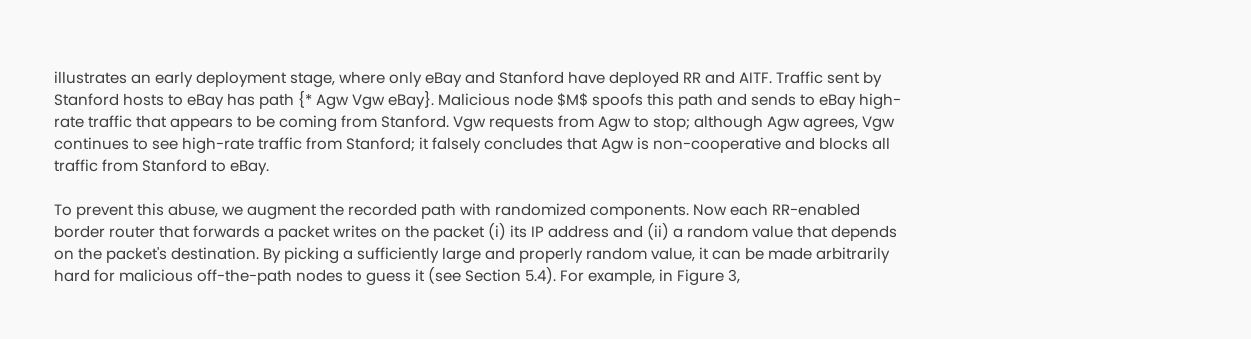illustrates an early deployment stage, where only eBay and Stanford have deployed RR and AITF. Traffic sent by Stanford hosts to eBay has path {* Agw Vgw eBay}. Malicious node $M$ spoofs this path and sends to eBay high-rate traffic that appears to be coming from Stanford. Vgw requests from Agw to stop; although Agw agrees, Vgw continues to see high-rate traffic from Stanford; it falsely concludes that Agw is non-cooperative and blocks all traffic from Stanford to eBay.

To prevent this abuse, we augment the recorded path with randomized components. Now each RR-enabled border router that forwards a packet writes on the packet (i) its IP address and (ii) a random value that depends on the packet's destination. By picking a sufficiently large and properly random value, it can be made arbitrarily hard for malicious off-the-path nodes to guess it (see Section 5.4). For example, in Figure 3,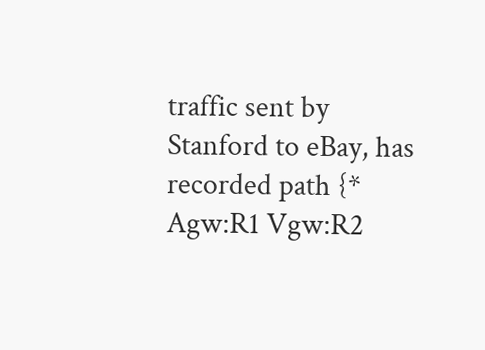traffic sent by Stanford to eBay, has recorded path {* Agw:R1 Vgw:R2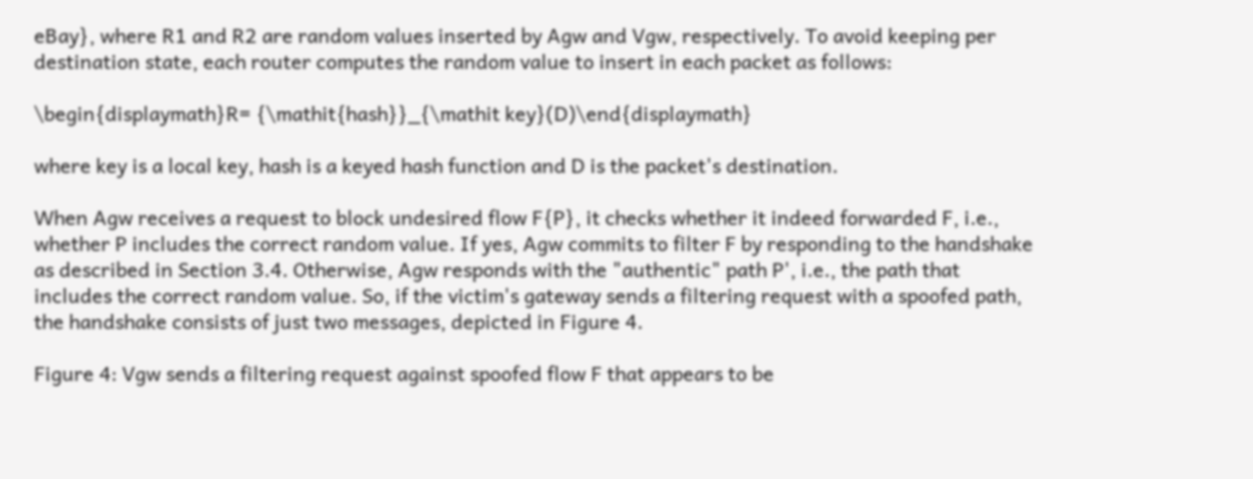eBay}, where R1 and R2 are random values inserted by Agw and Vgw, respectively. To avoid keeping per destination state, each router computes the random value to insert in each packet as follows:

\begin{displaymath}R= {\mathit{hash}}_{\mathit key}(D)\end{displaymath}

where key is a local key, hash is a keyed hash function and D is the packet's destination.

When Agw receives a request to block undesired flow F{P}, it checks whether it indeed forwarded F, i.e., whether P includes the correct random value. If yes, Agw commits to filter F by responding to the handshake as described in Section 3.4. Otherwise, Agw responds with the "authentic" path P', i.e., the path that includes the correct random value. So, if the victim's gateway sends a filtering request with a spoofed path, the handshake consists of just two messages, depicted in Figure 4.

Figure 4: Vgw sends a filtering request against spoofed flow F that appears to be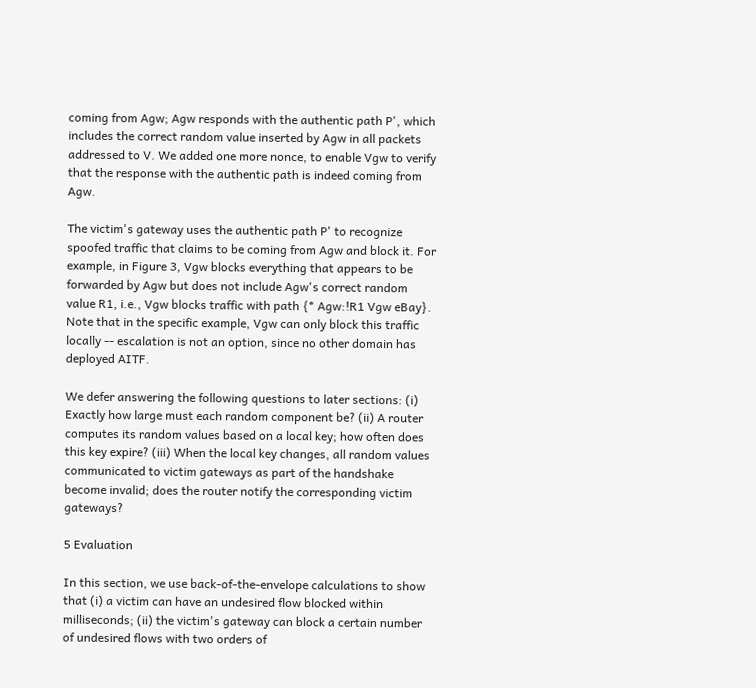coming from Agw; Agw responds with the authentic path P', which includes the correct random value inserted by Agw in all packets addressed to V. We added one more nonce, to enable Vgw to verify that the response with the authentic path is indeed coming from Agw.

The victim's gateway uses the authentic path P' to recognize spoofed traffic that claims to be coming from Agw and block it. For example, in Figure 3, Vgw blocks everything that appears to be forwarded by Agw but does not include Agw's correct random value R1, i.e., Vgw blocks traffic with path {* Agw:!R1 Vgw eBay}. Note that in the specific example, Vgw can only block this traffic locally -- escalation is not an option, since no other domain has deployed AITF.

We defer answering the following questions to later sections: (i) Exactly how large must each random component be? (ii) A router computes its random values based on a local key; how often does this key expire? (iii) When the local key changes, all random values communicated to victim gateways as part of the handshake become invalid; does the router notify the corresponding victim gateways?

5 Evaluation

In this section, we use back-of-the-envelope calculations to show that (i) a victim can have an undesired flow blocked within milliseconds; (ii) the victim's gateway can block a certain number of undesired flows with two orders of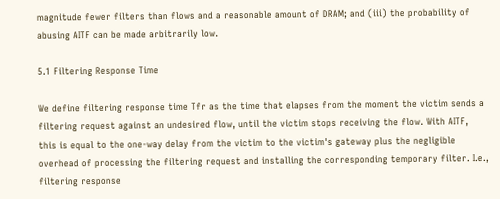magnitude fewer filters than flows and a reasonable amount of DRAM; and (iii) the probability of abusing AITF can be made arbitrarily low.

5.1 Filtering Response Time

We define filtering response time Tfr as the time that elapses from the moment the victim sends a filtering request against an undesired flow, until the victim stops receiving the flow. With AITF, this is equal to the one-way delay from the victim to the victim's gateway plus the negligible overhead of processing the filtering request and installing the corresponding temporary filter. I.e., filtering response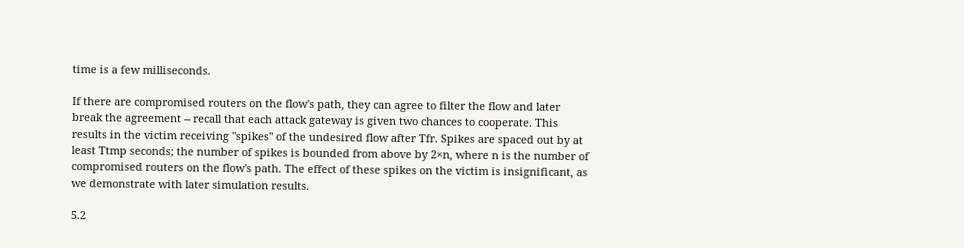time is a few milliseconds.

If there are compromised routers on the flow's path, they can agree to filter the flow and later break the agreement -- recall that each attack gateway is given two chances to cooperate. This results in the victim receiving "spikes" of the undesired flow after Tfr. Spikes are spaced out by at least Ttmp seconds; the number of spikes is bounded from above by 2×n, where n is the number of compromised routers on the flow's path. The effect of these spikes on the victim is insignificant, as we demonstrate with later simulation results.

5.2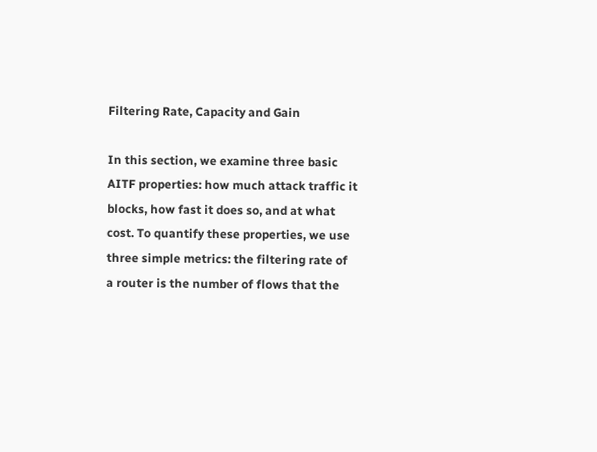Filtering Rate, Capacity and Gain

In this section, we examine three basic AITF properties: how much attack traffic it blocks, how fast it does so, and at what cost. To quantify these properties, we use three simple metrics: the filtering rate of a router is the number of flows that the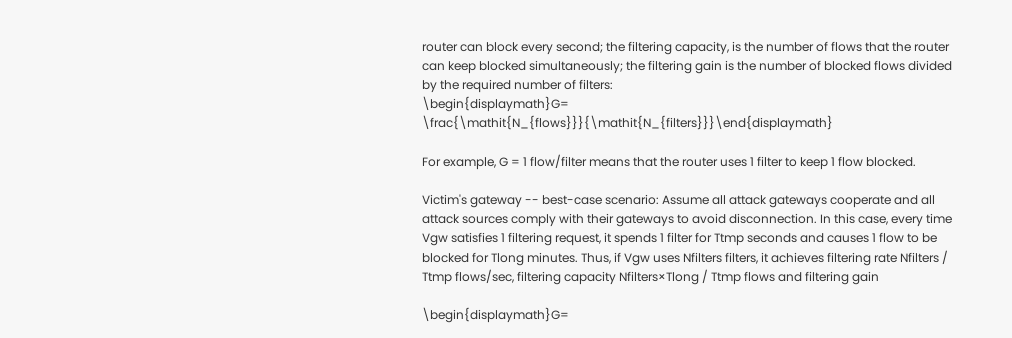router can block every second; the filtering capacity, is the number of flows that the router can keep blocked simultaneously; the filtering gain is the number of blocked flows divided by the required number of filters:
\begin{displaymath}G= \frac{\mathit{N_{flows}}}{\mathit{N_{filters}}}\end{displaymath}

For example, G = 1 flow/filter means that the router uses 1 filter to keep 1 flow blocked.

Victim's gateway -- best-case scenario: Assume all attack gateways cooperate and all attack sources comply with their gateways to avoid disconnection. In this case, every time Vgw satisfies 1 filtering request, it spends 1 filter for Ttmp seconds and causes 1 flow to be blocked for Tlong minutes. Thus, if Vgw uses Nfilters filters, it achieves filtering rate Nfilters / Ttmp flows/sec, filtering capacity Nfilters×Tlong / Ttmp flows and filtering gain

\begin{displaymath}G=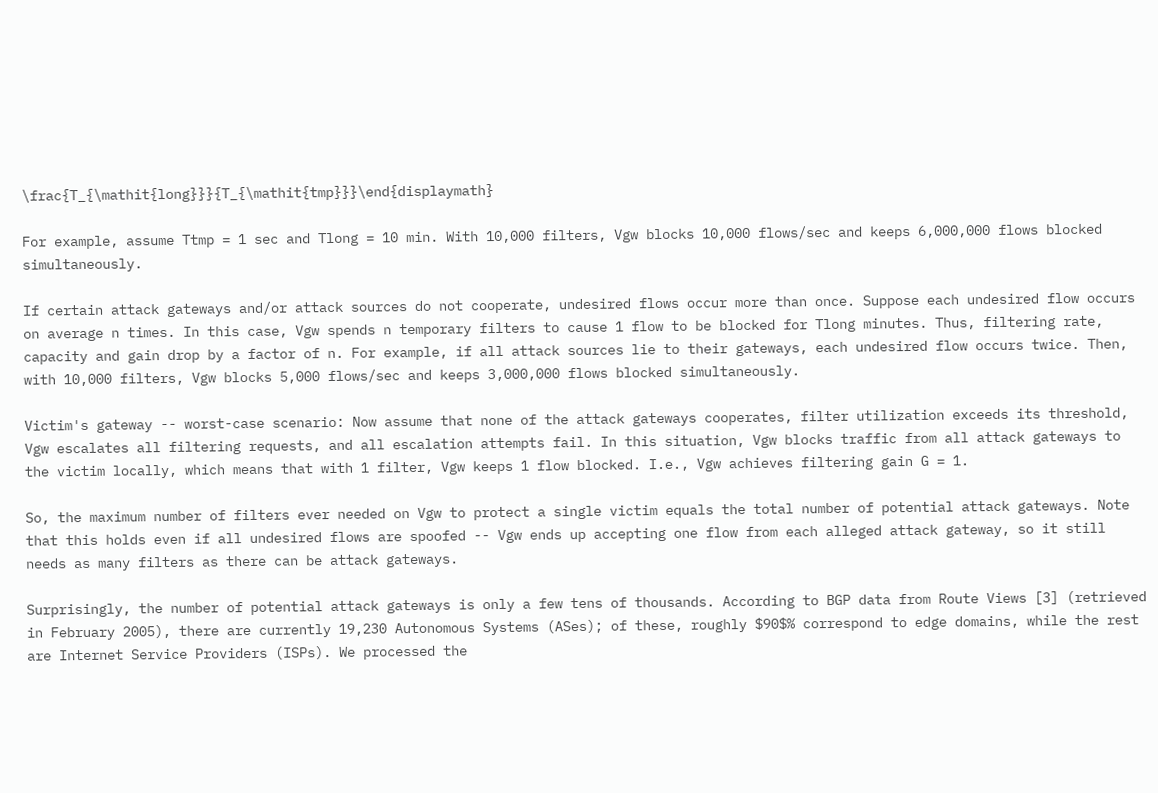\frac{T_{\mathit{long}}}{T_{\mathit{tmp}}}\end{displaymath}

For example, assume Ttmp = 1 sec and Tlong = 10 min. With 10,000 filters, Vgw blocks 10,000 flows/sec and keeps 6,000,000 flows blocked simultaneously.

If certain attack gateways and/or attack sources do not cooperate, undesired flows occur more than once. Suppose each undesired flow occurs on average n times. In this case, Vgw spends n temporary filters to cause 1 flow to be blocked for Tlong minutes. Thus, filtering rate, capacity and gain drop by a factor of n. For example, if all attack sources lie to their gateways, each undesired flow occurs twice. Then, with 10,000 filters, Vgw blocks 5,000 flows/sec and keeps 3,000,000 flows blocked simultaneously.

Victim's gateway -- worst-case scenario: Now assume that none of the attack gateways cooperates, filter utilization exceeds its threshold, Vgw escalates all filtering requests, and all escalation attempts fail. In this situation, Vgw blocks traffic from all attack gateways to the victim locally, which means that with 1 filter, Vgw keeps 1 flow blocked. I.e., Vgw achieves filtering gain G = 1.

So, the maximum number of filters ever needed on Vgw to protect a single victim equals the total number of potential attack gateways. Note that this holds even if all undesired flows are spoofed -- Vgw ends up accepting one flow from each alleged attack gateway, so it still needs as many filters as there can be attack gateways.

Surprisingly, the number of potential attack gateways is only a few tens of thousands. According to BGP data from Route Views [3] (retrieved in February 2005), there are currently 19,230 Autonomous Systems (ASes); of these, roughly $90$% correspond to edge domains, while the rest are Internet Service Providers (ISPs). We processed the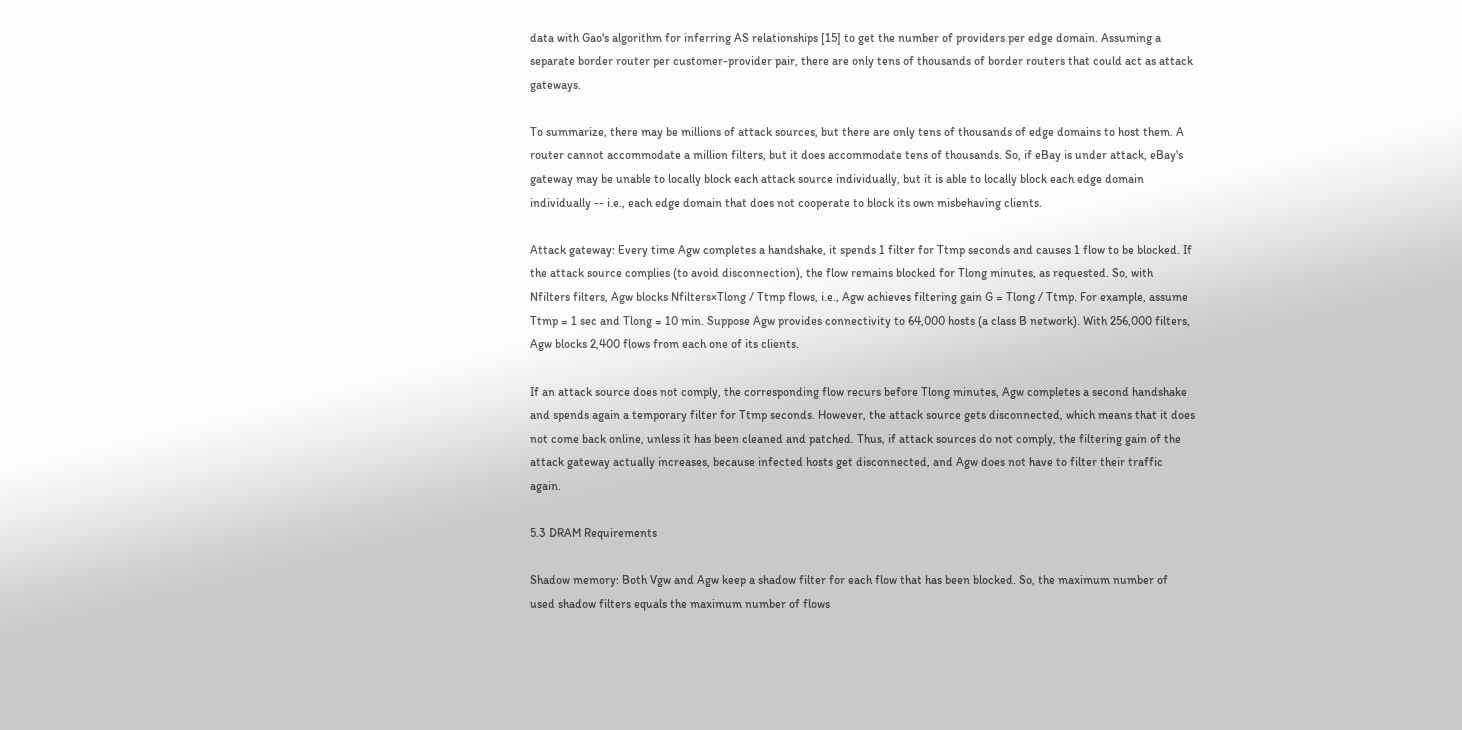data with Gao's algorithm for inferring AS relationships [15] to get the number of providers per edge domain. Assuming a separate border router per customer-provider pair, there are only tens of thousands of border routers that could act as attack gateways.

To summarize, there may be millions of attack sources, but there are only tens of thousands of edge domains to host them. A router cannot accommodate a million filters, but it does accommodate tens of thousands. So, if eBay is under attack, eBay's gateway may be unable to locally block each attack source individually, but it is able to locally block each edge domain individually -- i.e., each edge domain that does not cooperate to block its own misbehaving clients.

Attack gateway: Every time Agw completes a handshake, it spends 1 filter for Ttmp seconds and causes 1 flow to be blocked. If the attack source complies (to avoid disconnection), the flow remains blocked for Tlong minutes, as requested. So, with Nfilters filters, Agw blocks Nfilters×Tlong / Ttmp flows, i.e., Agw achieves filtering gain G = Tlong / Ttmp. For example, assume Ttmp = 1 sec and Tlong = 10 min. Suppose Agw provides connectivity to 64,000 hosts (a class B network). With 256,000 filters, Agw blocks 2,400 flows from each one of its clients.

If an attack source does not comply, the corresponding flow recurs before Tlong minutes, Agw completes a second handshake and spends again a temporary filter for Ttmp seconds. However, the attack source gets disconnected, which means that it does not come back online, unless it has been cleaned and patched. Thus, if attack sources do not comply, the filtering gain of the attack gateway actually increases, because infected hosts get disconnected, and Agw does not have to filter their traffic again.

5.3 DRAM Requirements

Shadow memory: Both Vgw and Agw keep a shadow filter for each flow that has been blocked. So, the maximum number of used shadow filters equals the maximum number of flows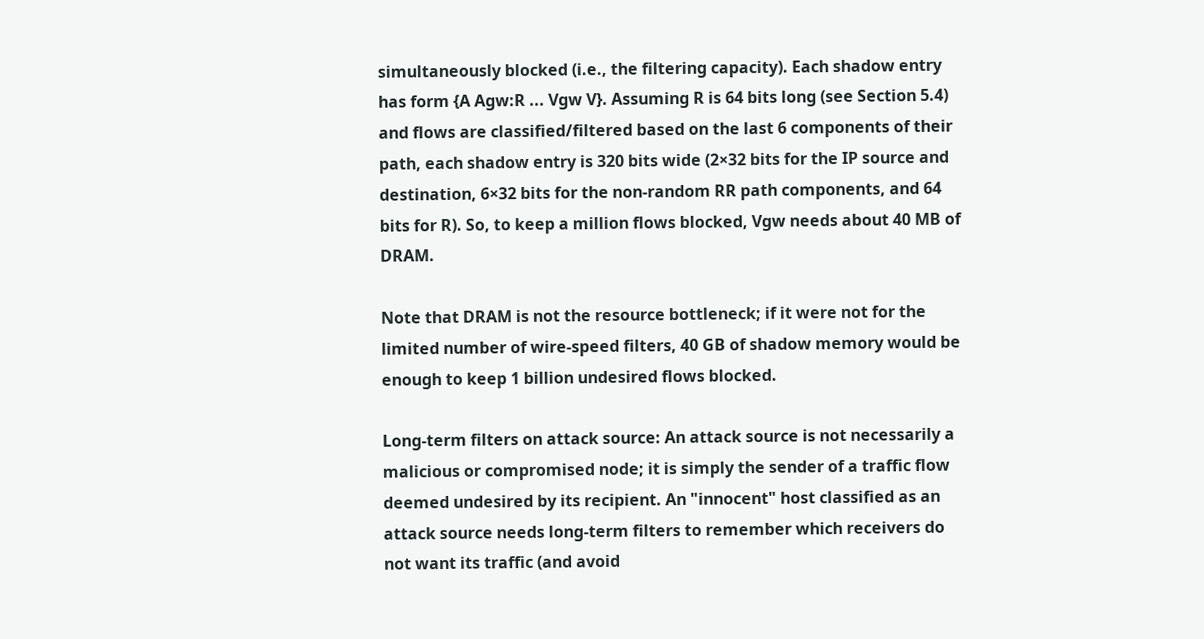simultaneously blocked (i.e., the filtering capacity). Each shadow entry has form {A Agw:R ... Vgw V}. Assuming R is 64 bits long (see Section 5.4) and flows are classified/filtered based on the last 6 components of their path, each shadow entry is 320 bits wide (2×32 bits for the IP source and destination, 6×32 bits for the non-random RR path components, and 64 bits for R). So, to keep a million flows blocked, Vgw needs about 40 MB of DRAM.

Note that DRAM is not the resource bottleneck; if it were not for the limited number of wire-speed filters, 40 GB of shadow memory would be enough to keep 1 billion undesired flows blocked.

Long-term filters on attack source: An attack source is not necessarily a malicious or compromised node; it is simply the sender of a traffic flow deemed undesired by its recipient. An "innocent" host classified as an attack source needs long-term filters to remember which receivers do not want its traffic (and avoid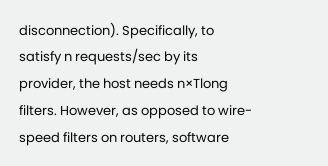disconnection). Specifically, to satisfy n requests/sec by its provider, the host needs n×Tlong filters. However, as opposed to wire-speed filters on routers, software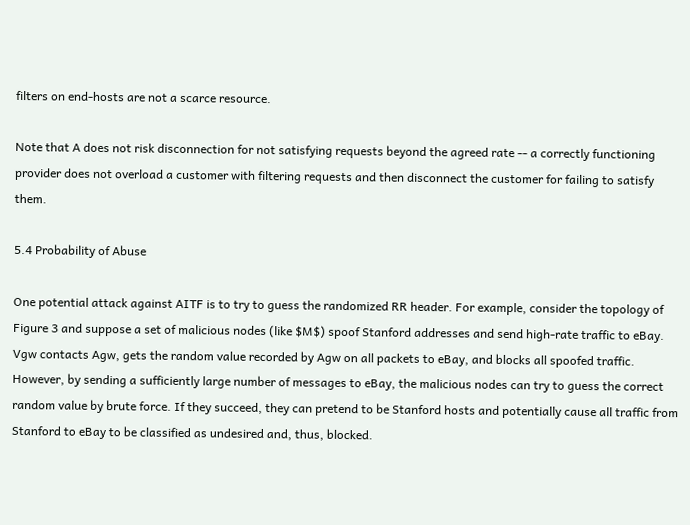filters on end-hosts are not a scarce resource.

Note that A does not risk disconnection for not satisfying requests beyond the agreed rate -- a correctly functioning provider does not overload a customer with filtering requests and then disconnect the customer for failing to satisfy them.

5.4 Probability of Abuse

One potential attack against AITF is to try to guess the randomized RR header. For example, consider the topology of Figure 3 and suppose a set of malicious nodes (like $M$) spoof Stanford addresses and send high-rate traffic to eBay. Vgw contacts Agw, gets the random value recorded by Agw on all packets to eBay, and blocks all spoofed traffic. However, by sending a sufficiently large number of messages to eBay, the malicious nodes can try to guess the correct random value by brute force. If they succeed, they can pretend to be Stanford hosts and potentially cause all traffic from Stanford to eBay to be classified as undesired and, thus, blocked.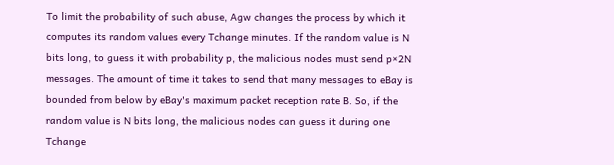To limit the probability of such abuse, Agw changes the process by which it computes its random values every Tchange minutes. If the random value is N bits long, to guess it with probability p, the malicious nodes must send p×2N messages. The amount of time it takes to send that many messages to eBay is bounded from below by eBay's maximum packet reception rate B. So, if the random value is N bits long, the malicious nodes can guess it during one Tchange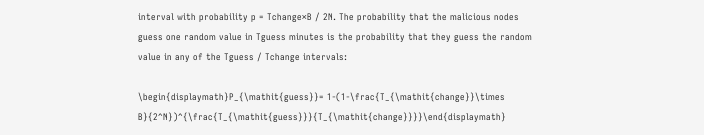interval with probability p = Tchange×B / 2N. The probability that the malicious nodes guess one random value in Tguess minutes is the probability that they guess the random value in any of the Tguess / Tchange intervals:

\begin{displaymath}P_{\mathit{guess}}= 1-(1-\frac{T_{\mathit{change}}\times B}{2^N})^{\frac{T_{\mathit{guess}}}{T_{\mathit{change}}}}\end{displaymath}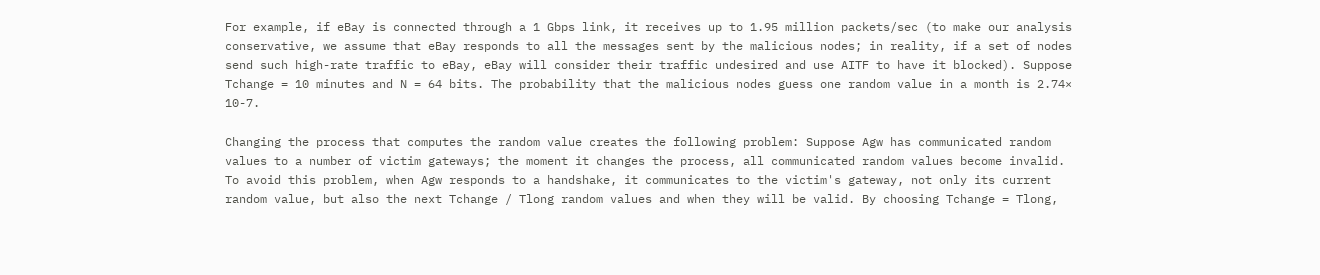For example, if eBay is connected through a 1 Gbps link, it receives up to 1.95 million packets/sec (to make our analysis conservative, we assume that eBay responds to all the messages sent by the malicious nodes; in reality, if a set of nodes send such high-rate traffic to eBay, eBay will consider their traffic undesired and use AITF to have it blocked). Suppose Tchange = 10 minutes and N = 64 bits. The probability that the malicious nodes guess one random value in a month is 2.74× 10-7.

Changing the process that computes the random value creates the following problem: Suppose Agw has communicated random values to a number of victim gateways; the moment it changes the process, all communicated random values become invalid. To avoid this problem, when Agw responds to a handshake, it communicates to the victim's gateway, not only its current random value, but also the next Tchange / Tlong random values and when they will be valid. By choosing Tchange = Tlong,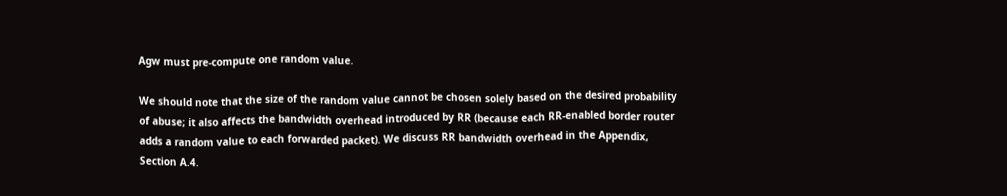Agw must pre-compute one random value.

We should note that the size of the random value cannot be chosen solely based on the desired probability of abuse; it also affects the bandwidth overhead introduced by RR (because each RR-enabled border router adds a random value to each forwarded packet). We discuss RR bandwidth overhead in the Appendix, Section A.4.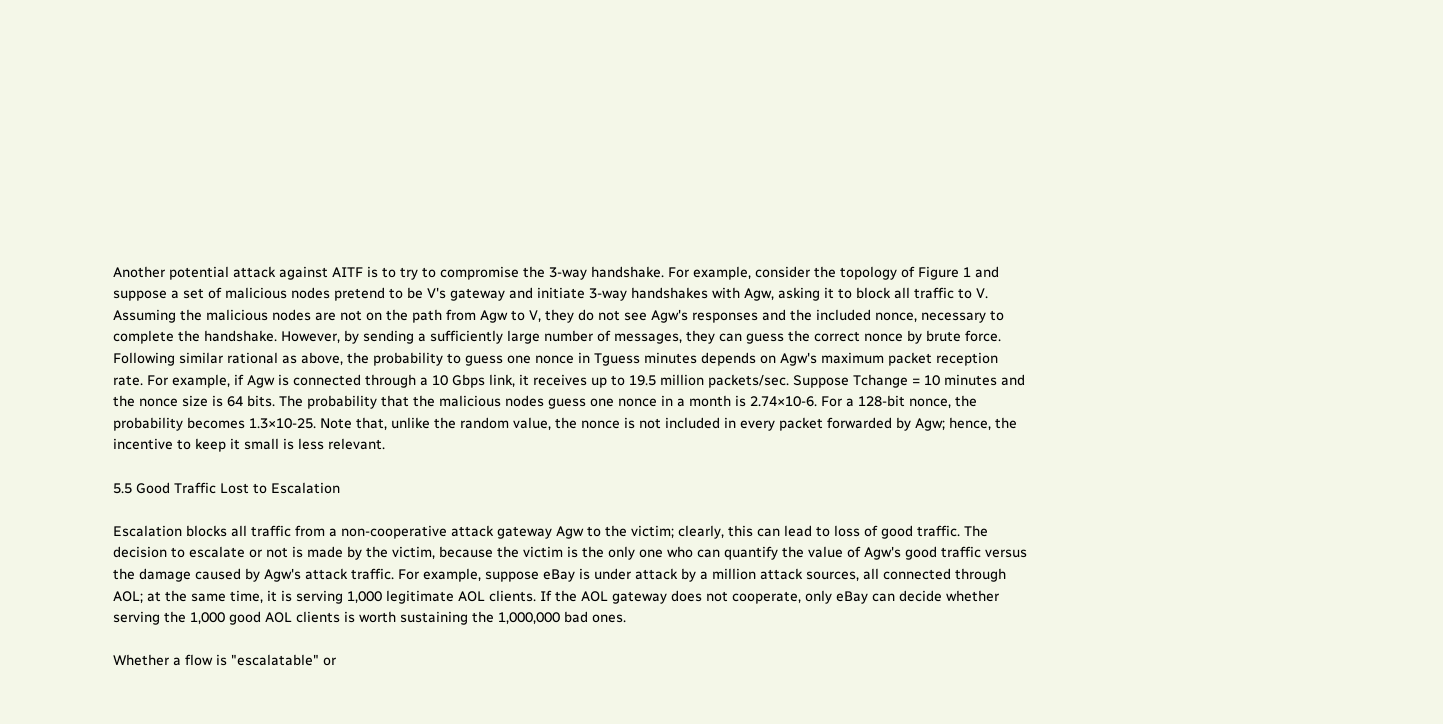Another potential attack against AITF is to try to compromise the 3-way handshake. For example, consider the topology of Figure 1 and suppose a set of malicious nodes pretend to be V's gateway and initiate 3-way handshakes with Agw, asking it to block all traffic to V. Assuming the malicious nodes are not on the path from Agw to V, they do not see Agw's responses and the included nonce, necessary to complete the handshake. However, by sending a sufficiently large number of messages, they can guess the correct nonce by brute force. Following similar rational as above, the probability to guess one nonce in Tguess minutes depends on Agw's maximum packet reception rate. For example, if Agw is connected through a 10 Gbps link, it receives up to 19.5 million packets/sec. Suppose Tchange = 10 minutes and the nonce size is 64 bits. The probability that the malicious nodes guess one nonce in a month is 2.74×10-6. For a 128-bit nonce, the probability becomes 1.3×10-25. Note that, unlike the random value, the nonce is not included in every packet forwarded by Agw; hence, the incentive to keep it small is less relevant.

5.5 Good Traffic Lost to Escalation

Escalation blocks all traffic from a non-cooperative attack gateway Agw to the victim; clearly, this can lead to loss of good traffic. The decision to escalate or not is made by the victim, because the victim is the only one who can quantify the value of Agw's good traffic versus the damage caused by Agw's attack traffic. For example, suppose eBay is under attack by a million attack sources, all connected through AOL; at the same time, it is serving 1,000 legitimate AOL clients. If the AOL gateway does not cooperate, only eBay can decide whether serving the 1,000 good AOL clients is worth sustaining the 1,000,000 bad ones.

Whether a flow is "escalatable" or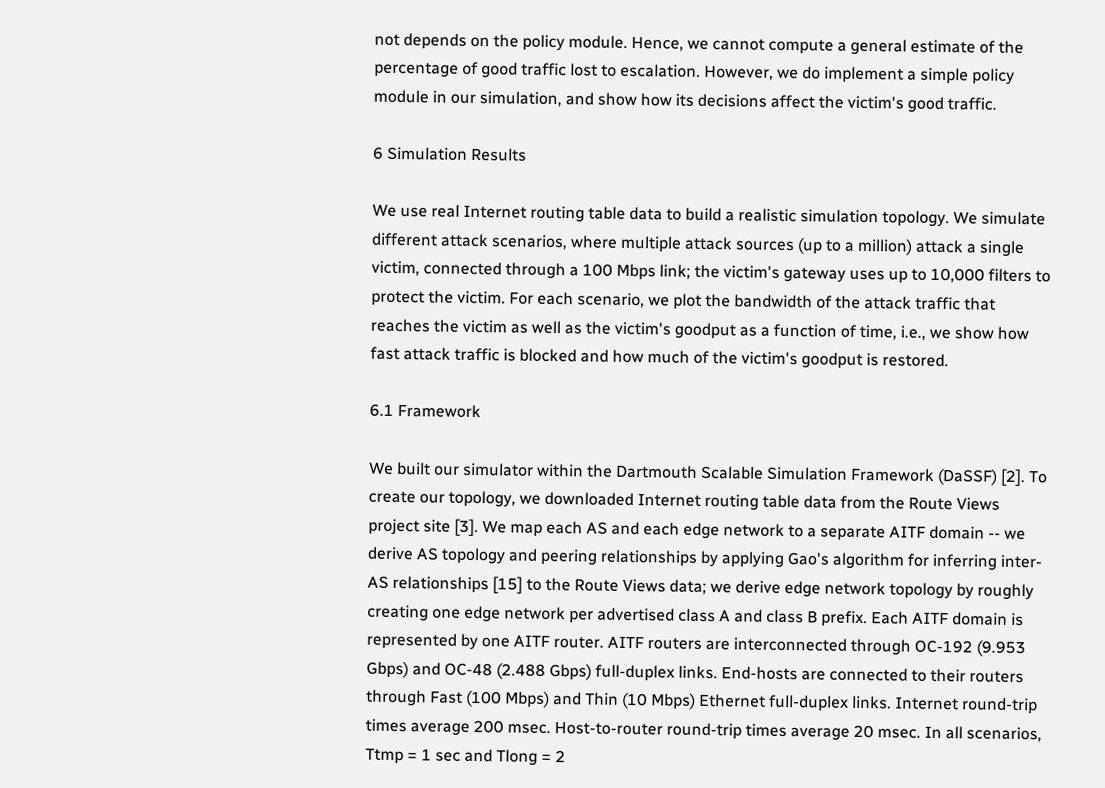not depends on the policy module. Hence, we cannot compute a general estimate of the percentage of good traffic lost to escalation. However, we do implement a simple policy module in our simulation, and show how its decisions affect the victim's good traffic.

6 Simulation Results

We use real Internet routing table data to build a realistic simulation topology. We simulate different attack scenarios, where multiple attack sources (up to a million) attack a single victim, connected through a 100 Mbps link; the victim's gateway uses up to 10,000 filters to protect the victim. For each scenario, we plot the bandwidth of the attack traffic that reaches the victim as well as the victim's goodput as a function of time, i.e., we show how fast attack traffic is blocked and how much of the victim's goodput is restored.

6.1 Framework

We built our simulator within the Dartmouth Scalable Simulation Framework (DaSSF) [2]. To create our topology, we downloaded Internet routing table data from the Route Views project site [3]. We map each AS and each edge network to a separate AITF domain -- we derive AS topology and peering relationships by applying Gao's algorithm for inferring inter-AS relationships [15] to the Route Views data; we derive edge network topology by roughly creating one edge network per advertised class A and class B prefix. Each AITF domain is represented by one AITF router. AITF routers are interconnected through OC-192 (9.953 Gbps) and OC-48 (2.488 Gbps) full-duplex links. End-hosts are connected to their routers through Fast (100 Mbps) and Thin (10 Mbps) Ethernet full-duplex links. Internet round-trip times average 200 msec. Host-to-router round-trip times average 20 msec. In all scenarios, Ttmp = 1 sec and Tlong = 2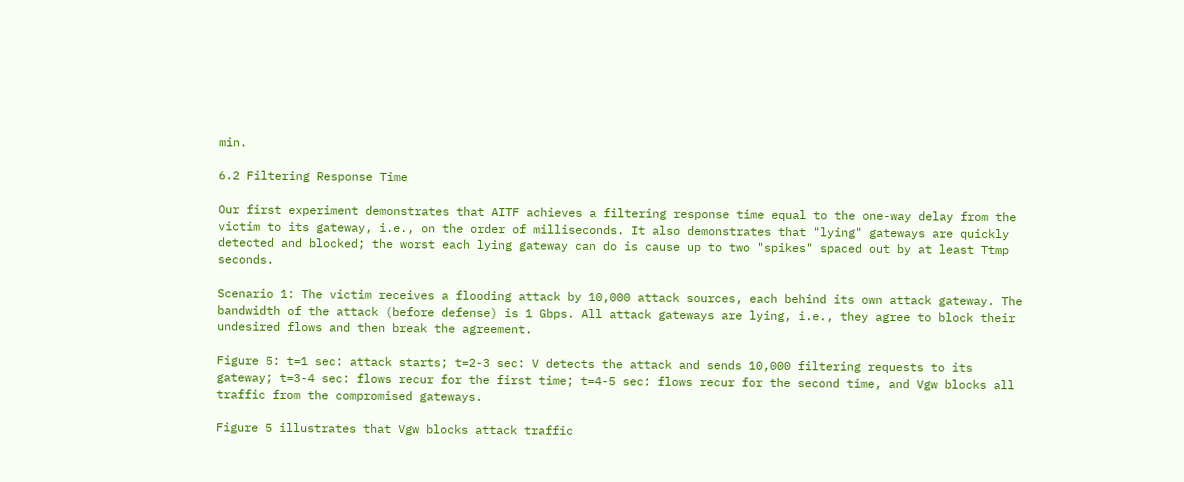min.

6.2 Filtering Response Time

Our first experiment demonstrates that AITF achieves a filtering response time equal to the one-way delay from the victim to its gateway, i.e., on the order of milliseconds. It also demonstrates that "lying" gateways are quickly detected and blocked; the worst each lying gateway can do is cause up to two "spikes" spaced out by at least Ttmp seconds.

Scenario 1: The victim receives a flooding attack by 10,000 attack sources, each behind its own attack gateway. The bandwidth of the attack (before defense) is 1 Gbps. All attack gateways are lying, i.e., they agree to block their undesired flows and then break the agreement.

Figure 5: t=1 sec: attack starts; t=2-3 sec: V detects the attack and sends 10,000 filtering requests to its gateway; t=3-4 sec: flows recur for the first time; t=4-5 sec: flows recur for the second time, and Vgw blocks all traffic from the compromised gateways.

Figure 5 illustrates that Vgw blocks attack traffic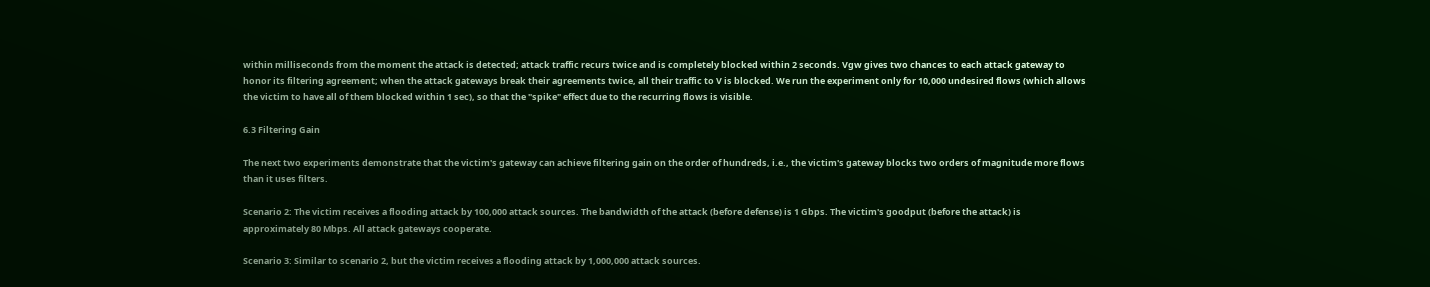within milliseconds from the moment the attack is detected; attack traffic recurs twice and is completely blocked within 2 seconds. Vgw gives two chances to each attack gateway to honor its filtering agreement; when the attack gateways break their agreements twice, all their traffic to V is blocked. We run the experiment only for 10,000 undesired flows (which allows the victim to have all of them blocked within 1 sec), so that the "spike" effect due to the recurring flows is visible.

6.3 Filtering Gain

The next two experiments demonstrate that the victim's gateway can achieve filtering gain on the order of hundreds, i.e., the victim's gateway blocks two orders of magnitude more flows than it uses filters.

Scenario 2: The victim receives a flooding attack by 100,000 attack sources. The bandwidth of the attack (before defense) is 1 Gbps. The victim's goodput (before the attack) is approximately 80 Mbps. All attack gateways cooperate.

Scenario 3: Similar to scenario 2, but the victim receives a flooding attack by 1,000,000 attack sources.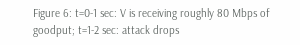Figure 6: t=0-1 sec: V is receiving roughly 80 Mbps of goodput; t=1-2 sec: attack drops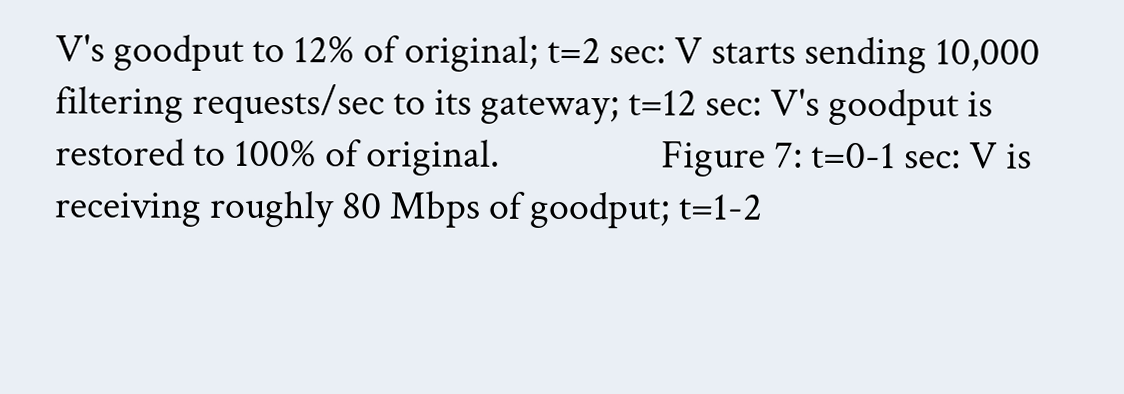V's goodput to 12% of original; t=2 sec: V starts sending 10,000 filtering requests/sec to its gateway; t=12 sec: V's goodput is restored to 100% of original.                  Figure 7: t=0-1 sec: V is receiving roughly 80 Mbps of goodput; t=1-2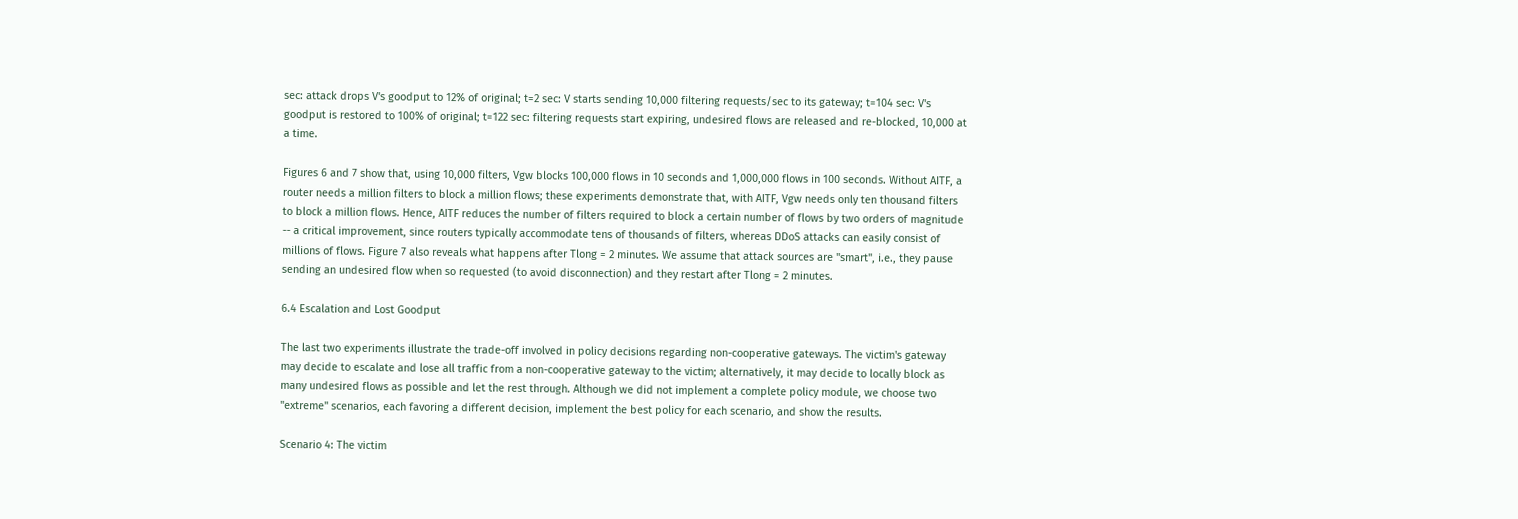sec: attack drops V's goodput to 12% of original; t=2 sec: V starts sending 10,000 filtering requests/sec to its gateway; t=104 sec: V's goodput is restored to 100% of original; t=122 sec: filtering requests start expiring, undesired flows are released and re-blocked, 10,000 at a time.

Figures 6 and 7 show that, using 10,000 filters, Vgw blocks 100,000 flows in 10 seconds and 1,000,000 flows in 100 seconds. Without AITF, a router needs a million filters to block a million flows; these experiments demonstrate that, with AITF, Vgw needs only ten thousand filters to block a million flows. Hence, AITF reduces the number of filters required to block a certain number of flows by two orders of magnitude -- a critical improvement, since routers typically accommodate tens of thousands of filters, whereas DDoS attacks can easily consist of millions of flows. Figure 7 also reveals what happens after Tlong = 2 minutes. We assume that attack sources are "smart", i.e., they pause sending an undesired flow when so requested (to avoid disconnection) and they restart after Tlong = 2 minutes.

6.4 Escalation and Lost Goodput

The last two experiments illustrate the trade-off involved in policy decisions regarding non-cooperative gateways. The victim's gateway may decide to escalate and lose all traffic from a non-cooperative gateway to the victim; alternatively, it may decide to locally block as many undesired flows as possible and let the rest through. Although we did not implement a complete policy module, we choose two "extreme" scenarios, each favoring a different decision, implement the best policy for each scenario, and show the results.

Scenario 4: The victim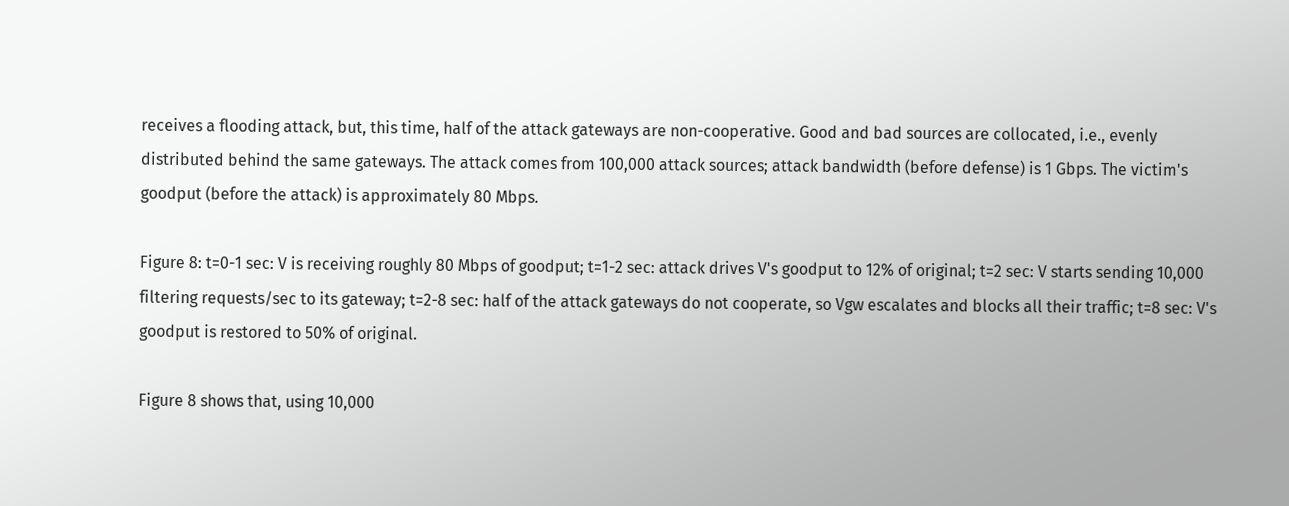receives a flooding attack, but, this time, half of the attack gateways are non-cooperative. Good and bad sources are collocated, i.e., evenly distributed behind the same gateways. The attack comes from 100,000 attack sources; attack bandwidth (before defense) is 1 Gbps. The victim's goodput (before the attack) is approximately 80 Mbps.

Figure 8: t=0-1 sec: V is receiving roughly 80 Mbps of goodput; t=1-2 sec: attack drives V's goodput to 12% of original; t=2 sec: V starts sending 10,000 filtering requests/sec to its gateway; t=2-8 sec: half of the attack gateways do not cooperate, so Vgw escalates and blocks all their traffic; t=8 sec: V's goodput is restored to 50% of original.

Figure 8 shows that, using 10,000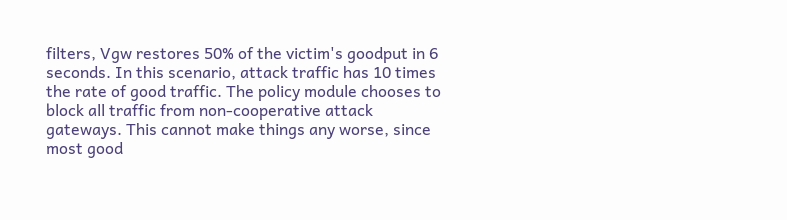filters, Vgw restores 50% of the victim's goodput in 6 seconds. In this scenario, attack traffic has 10 times the rate of good traffic. The policy module chooses to block all traffic from non-cooperative attack gateways. This cannot make things any worse, since most good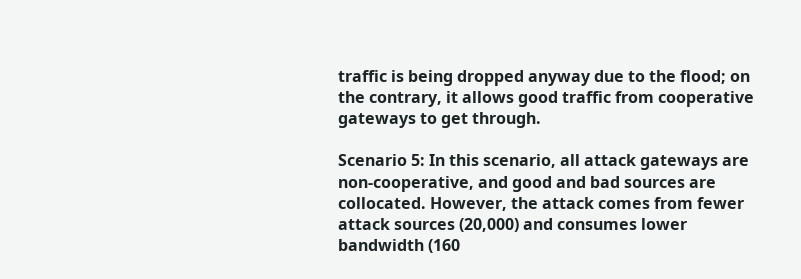traffic is being dropped anyway due to the flood; on the contrary, it allows good traffic from cooperative gateways to get through.

Scenario 5: In this scenario, all attack gateways are non-cooperative, and good and bad sources are collocated. However, the attack comes from fewer attack sources (20,000) and consumes lower bandwidth (160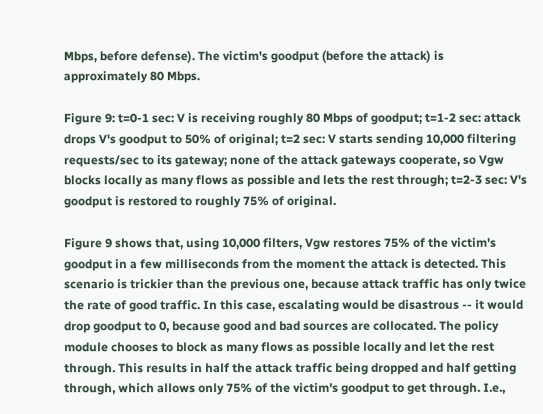Mbps, before defense). The victim's goodput (before the attack) is approximately 80 Mbps.

Figure 9: t=0-1 sec: V is receiving roughly 80 Mbps of goodput; t=1-2 sec: attack drops V's goodput to 50% of original; t=2 sec: V starts sending 10,000 filtering requests/sec to its gateway; none of the attack gateways cooperate, so Vgw blocks locally as many flows as possible and lets the rest through; t=2-3 sec: V's goodput is restored to roughly 75% of original.

Figure 9 shows that, using 10,000 filters, Vgw restores 75% of the victim's goodput in a few milliseconds from the moment the attack is detected. This scenario is trickier than the previous one, because attack traffic has only twice the rate of good traffic. In this case, escalating would be disastrous -- it would drop goodput to 0, because good and bad sources are collocated. The policy module chooses to block as many flows as possible locally and let the rest through. This results in half the attack traffic being dropped and half getting through, which allows only 75% of the victim's goodput to get through. I.e.,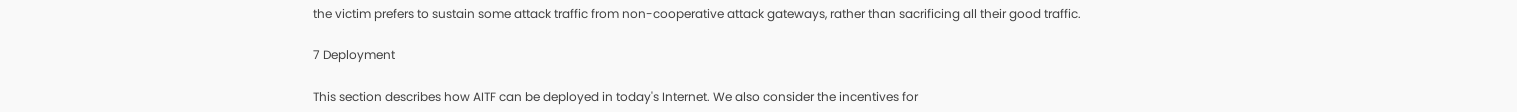the victim prefers to sustain some attack traffic from non-cooperative attack gateways, rather than sacrificing all their good traffic.

7 Deployment

This section describes how AITF can be deployed in today's Internet. We also consider the incentives for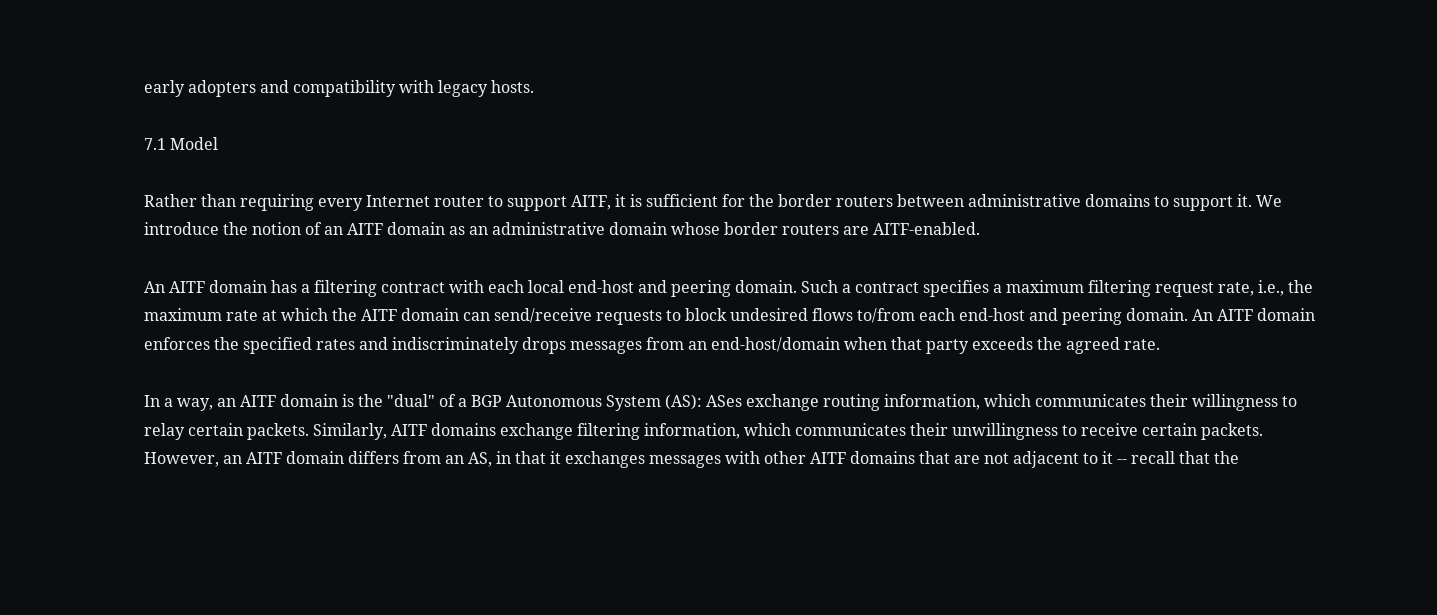early adopters and compatibility with legacy hosts.

7.1 Model

Rather than requiring every Internet router to support AITF, it is sufficient for the border routers between administrative domains to support it. We introduce the notion of an AITF domain as an administrative domain whose border routers are AITF-enabled.

An AITF domain has a filtering contract with each local end-host and peering domain. Such a contract specifies a maximum filtering request rate, i.e., the maximum rate at which the AITF domain can send/receive requests to block undesired flows to/from each end-host and peering domain. An AITF domain enforces the specified rates and indiscriminately drops messages from an end-host/domain when that party exceeds the agreed rate.

In a way, an AITF domain is the "dual" of a BGP Autonomous System (AS): ASes exchange routing information, which communicates their willingness to relay certain packets. Similarly, AITF domains exchange filtering information, which communicates their unwillingness to receive certain packets. However, an AITF domain differs from an AS, in that it exchanges messages with other AITF domains that are not adjacent to it -- recall that the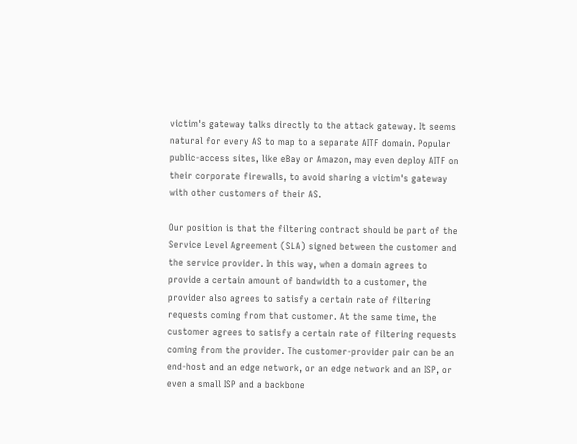victim's gateway talks directly to the attack gateway. It seems natural for every AS to map to a separate AITF domain. Popular public-access sites, like eBay or Amazon, may even deploy AITF on their corporate firewalls, to avoid sharing a victim's gateway with other customers of their AS.

Our position is that the filtering contract should be part of the Service Level Agreement (SLA) signed between the customer and the service provider. In this way, when a domain agrees to provide a certain amount of bandwidth to a customer, the provider also agrees to satisfy a certain rate of filtering requests coming from that customer. At the same time, the customer agrees to satisfy a certain rate of filtering requests coming from the provider. The customer-provider pair can be an end-host and an edge network, or an edge network and an ISP, or even a small ISP and a backbone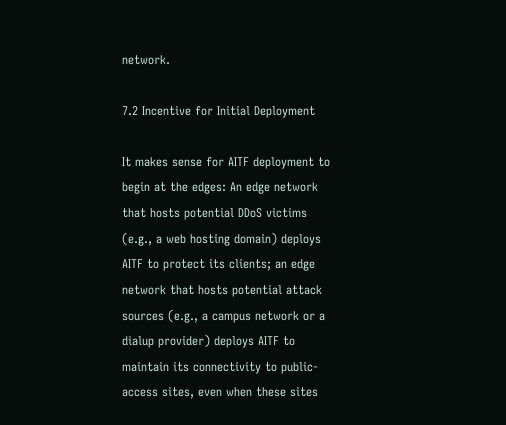network.

7.2 Incentive for Initial Deployment

It makes sense for AITF deployment to begin at the edges: An edge network that hosts potential DDoS victims (e.g., a web hosting domain) deploys AITF to protect its clients; an edge network that hosts potential attack sources (e.g., a campus network or a dialup provider) deploys AITF to maintain its connectivity to public-access sites, even when these sites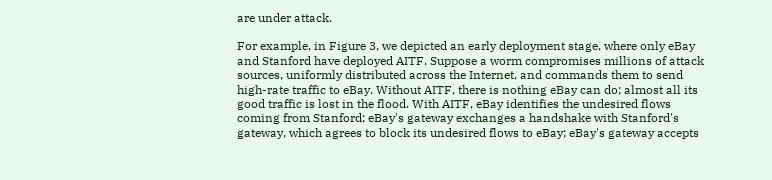are under attack.

For example, in Figure 3, we depicted an early deployment stage, where only eBay and Stanford have deployed AITF. Suppose a worm compromises millions of attack sources, uniformly distributed across the Internet, and commands them to send high-rate traffic to eBay. Without AITF, there is nothing eBay can do; almost all its good traffic is lost in the flood. With AITF, eBay identifies the undesired flows coming from Stanford; eBay's gateway exchanges a handshake with Stanford's gateway, which agrees to block its undesired flows to eBay; eBay's gateway accepts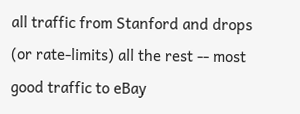all traffic from Stanford and drops (or rate-limits) all the rest -- most good traffic to eBay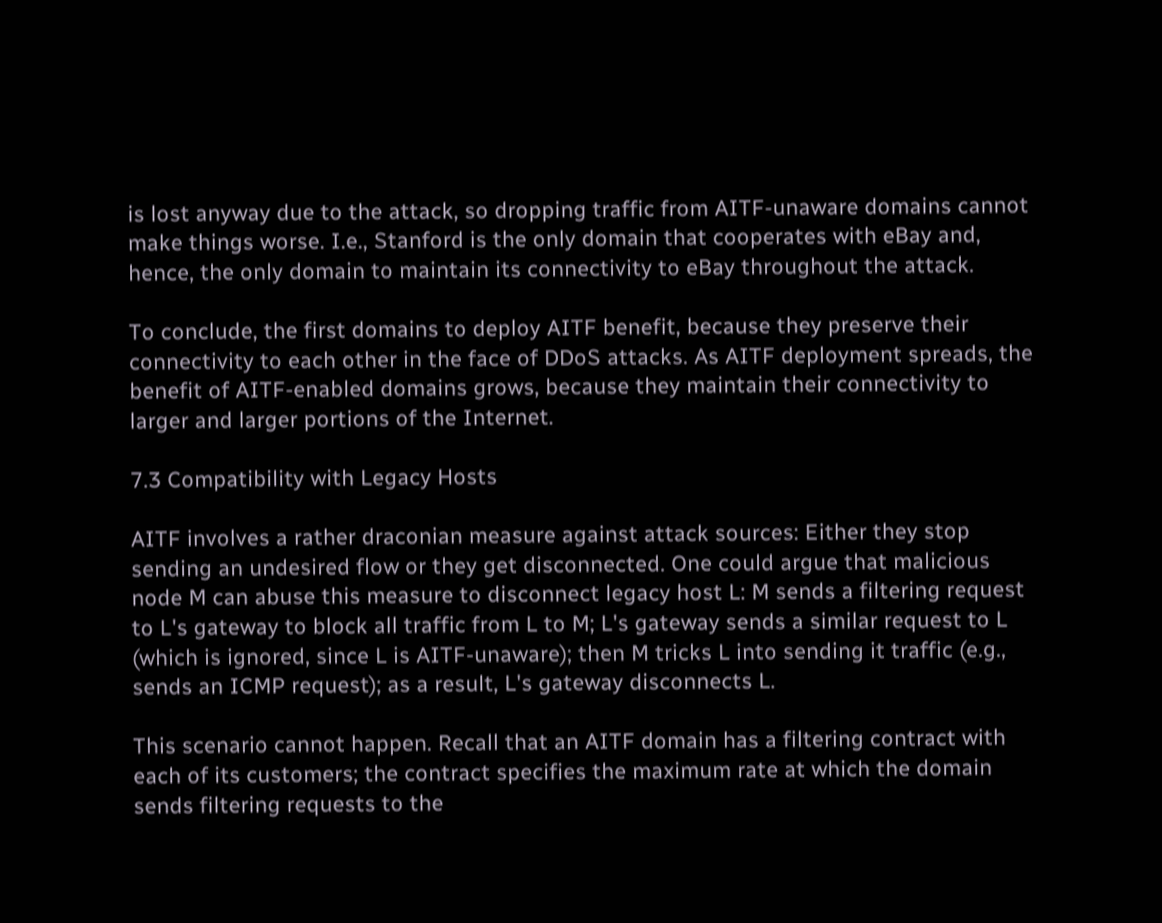is lost anyway due to the attack, so dropping traffic from AITF-unaware domains cannot make things worse. I.e., Stanford is the only domain that cooperates with eBay and, hence, the only domain to maintain its connectivity to eBay throughout the attack.

To conclude, the first domains to deploy AITF benefit, because they preserve their connectivity to each other in the face of DDoS attacks. As AITF deployment spreads, the benefit of AITF-enabled domains grows, because they maintain their connectivity to larger and larger portions of the Internet.

7.3 Compatibility with Legacy Hosts

AITF involves a rather draconian measure against attack sources: Either they stop sending an undesired flow or they get disconnected. One could argue that malicious node M can abuse this measure to disconnect legacy host L: M sends a filtering request to L's gateway to block all traffic from L to M; L's gateway sends a similar request to L (which is ignored, since L is AITF-unaware); then M tricks L into sending it traffic (e.g., sends an ICMP request); as a result, L's gateway disconnects L.

This scenario cannot happen. Recall that an AITF domain has a filtering contract with each of its customers; the contract specifies the maximum rate at which the domain sends filtering requests to the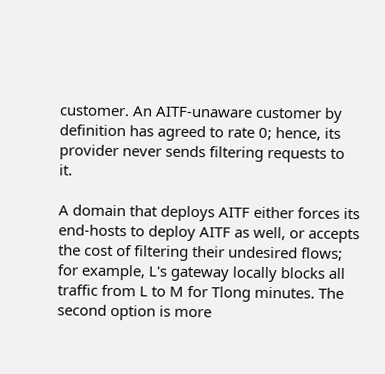customer. An AITF-unaware customer by definition has agreed to rate 0; hence, its provider never sends filtering requests to it.

A domain that deploys AITF either forces its end-hosts to deploy AITF as well, or accepts the cost of filtering their undesired flows; for example, L's gateway locally blocks all traffic from L to M for Tlong minutes. The second option is more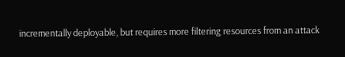incrementally deployable, but requires more filtering resources from an attack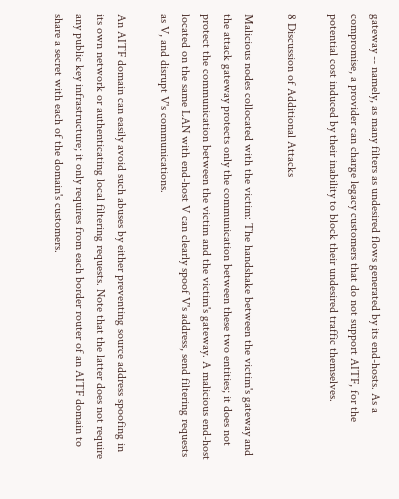gateway -- namely, as many filters as undesired flows generated by its end-hosts. As a compromise, a provider can charge legacy customers that do not support AITF, for the potential cost induced by their inability to block their undesired traffic themselves.

8 Discussion of Additional Attacks

Malicious nodes collocated with the victim: The handshake between the victim's gateway and the attack gateway protects only the communication between these two entities; it does not protect the communication between the victim and the victim's gateway. A malicious end-host located on the same LAN with end-host V can clearly spoof V's address, send filtering requests as V, and disrupt V's communications.

An AITF domain can easily avoid such abuses by either preventing source address spoofing in its own network or authenticating local filtering requests. Note that the latter does not require any public key infrastructure; it only requires from each border router of an AITF domain to share a secret with each of the domain's customers.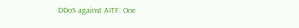DDoS against AITF: One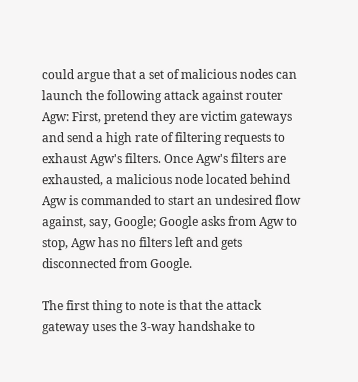could argue that a set of malicious nodes can launch the following attack against router Agw: First, pretend they are victim gateways and send a high rate of filtering requests to exhaust Agw's filters. Once Agw's filters are exhausted, a malicious node located behind Agw is commanded to start an undesired flow against, say, Google; Google asks from Agw to stop, Agw has no filters left and gets disconnected from Google.

The first thing to note is that the attack gateway uses the 3-way handshake to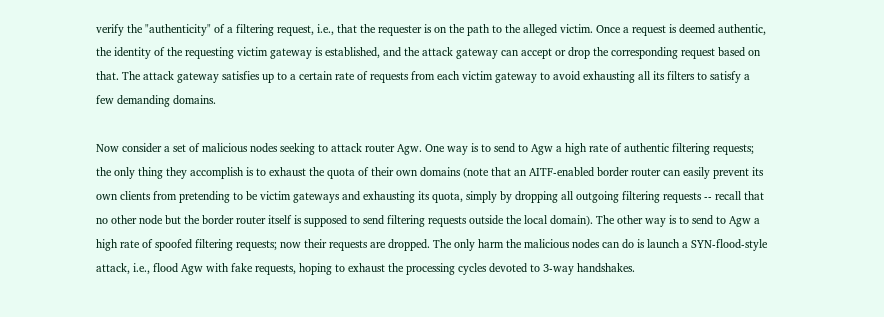verify the "authenticity" of a filtering request, i.e., that the requester is on the path to the alleged victim. Once a request is deemed authentic, the identity of the requesting victim gateway is established, and the attack gateway can accept or drop the corresponding request based on that. The attack gateway satisfies up to a certain rate of requests from each victim gateway to avoid exhausting all its filters to satisfy a few demanding domains.

Now consider a set of malicious nodes seeking to attack router Agw. One way is to send to Agw a high rate of authentic filtering requests; the only thing they accomplish is to exhaust the quota of their own domains (note that an AITF-enabled border router can easily prevent its own clients from pretending to be victim gateways and exhausting its quota, simply by dropping all outgoing filtering requests -- recall that no other node but the border router itself is supposed to send filtering requests outside the local domain). The other way is to send to Agw a high rate of spoofed filtering requests; now their requests are dropped. The only harm the malicious nodes can do is launch a SYN-flood-style attack, i.e., flood Agw with fake requests, hoping to exhaust the processing cycles devoted to 3-way handshakes.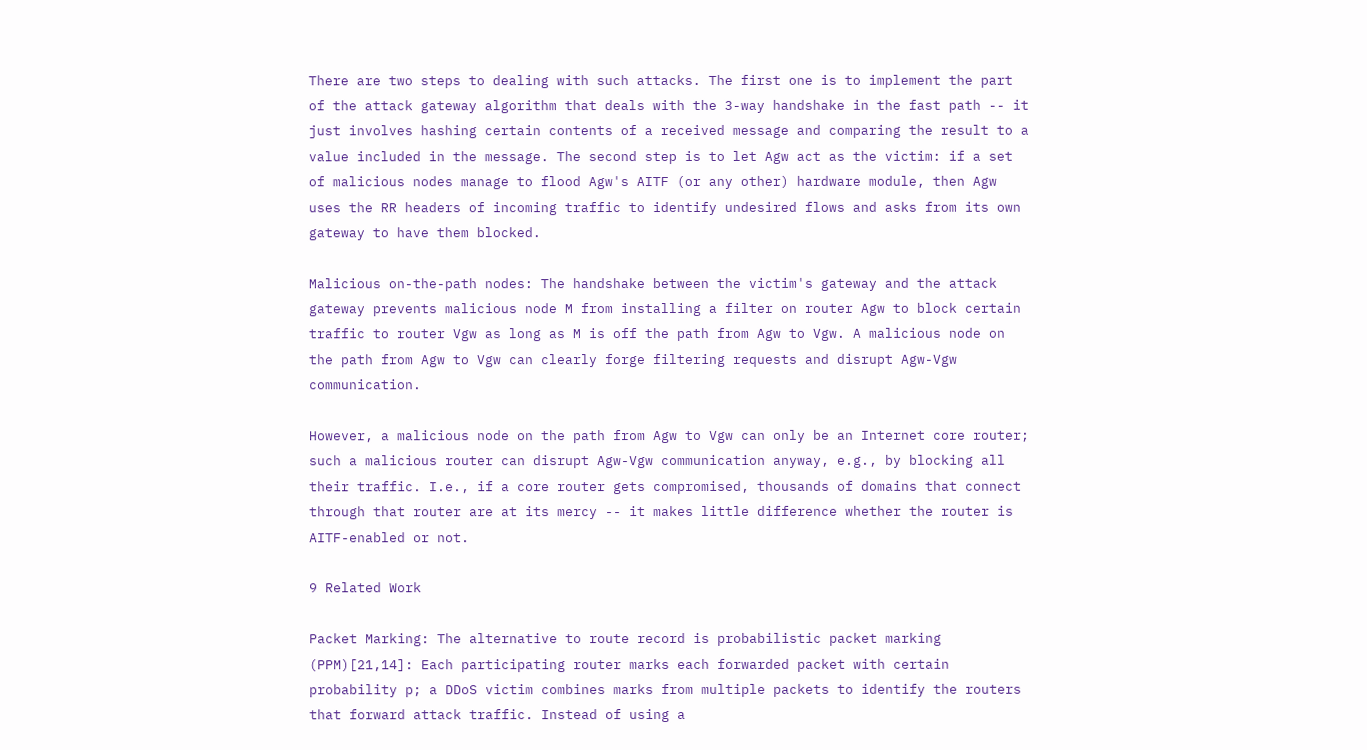There are two steps to dealing with such attacks. The first one is to implement the part of the attack gateway algorithm that deals with the 3-way handshake in the fast path -- it just involves hashing certain contents of a received message and comparing the result to a value included in the message. The second step is to let Agw act as the victim: if a set of malicious nodes manage to flood Agw's AITF (or any other) hardware module, then Agw uses the RR headers of incoming traffic to identify undesired flows and asks from its own gateway to have them blocked.

Malicious on-the-path nodes: The handshake between the victim's gateway and the attack gateway prevents malicious node M from installing a filter on router Agw to block certain traffic to router Vgw as long as M is off the path from Agw to Vgw. A malicious node on the path from Agw to Vgw can clearly forge filtering requests and disrupt Agw-Vgw communication.

However, a malicious node on the path from Agw to Vgw can only be an Internet core router; such a malicious router can disrupt Agw-Vgw communication anyway, e.g., by blocking all their traffic. I.e., if a core router gets compromised, thousands of domains that connect through that router are at its mercy -- it makes little difference whether the router is AITF-enabled or not.

9 Related Work

Packet Marking: The alternative to route record is probabilistic packet marking (PPM)[21,14]: Each participating router marks each forwarded packet with certain probability p; a DDoS victim combines marks from multiple packets to identify the routers that forward attack traffic. Instead of using a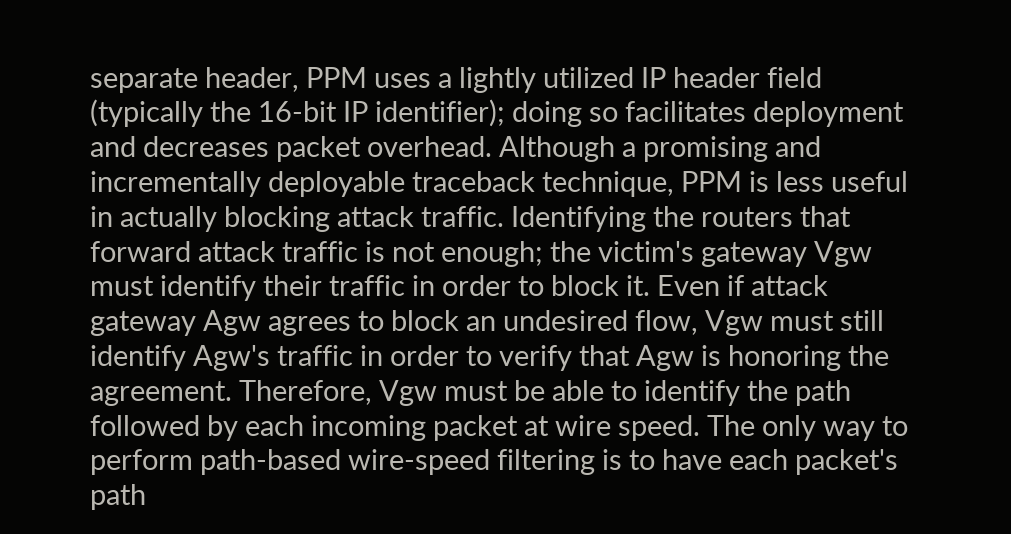separate header, PPM uses a lightly utilized IP header field (typically the 16-bit IP identifier); doing so facilitates deployment and decreases packet overhead. Although a promising and incrementally deployable traceback technique, PPM is less useful in actually blocking attack traffic. Identifying the routers that forward attack traffic is not enough; the victim's gateway Vgw must identify their traffic in order to block it. Even if attack gateway Agw agrees to block an undesired flow, Vgw must still identify Agw's traffic in order to verify that Agw is honoring the agreement. Therefore, Vgw must be able to identify the path followed by each incoming packet at wire speed. The only way to perform path-based wire-speed filtering is to have each packet's path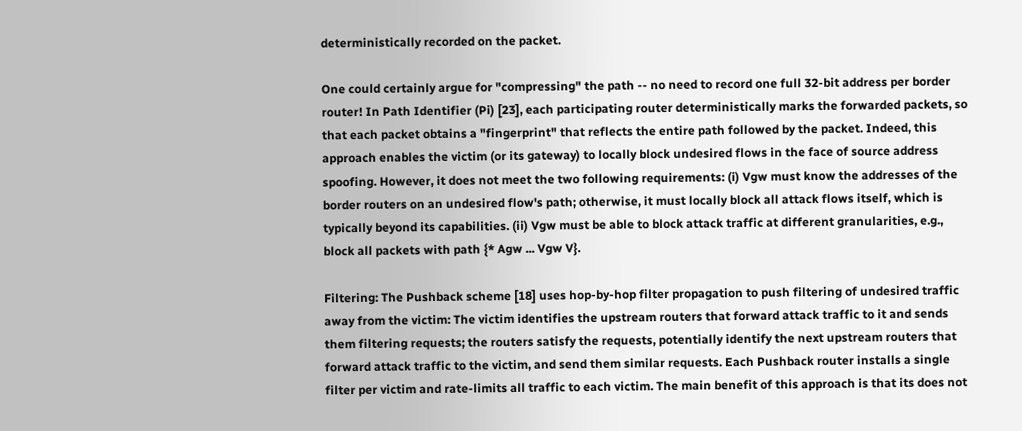deterministically recorded on the packet.

One could certainly argue for "compressing" the path -- no need to record one full 32-bit address per border router! In Path Identifier (Pi) [23], each participating router deterministically marks the forwarded packets, so that each packet obtains a "fingerprint" that reflects the entire path followed by the packet. Indeed, this approach enables the victim (or its gateway) to locally block undesired flows in the face of source address spoofing. However, it does not meet the two following requirements: (i) Vgw must know the addresses of the border routers on an undesired flow's path; otherwise, it must locally block all attack flows itself, which is typically beyond its capabilities. (ii) Vgw must be able to block attack traffic at different granularities, e.g., block all packets with path {* Agw ... Vgw V}.

Filtering: The Pushback scheme [18] uses hop-by-hop filter propagation to push filtering of undesired traffic away from the victim: The victim identifies the upstream routers that forward attack traffic to it and sends them filtering requests; the routers satisfy the requests, potentially identify the next upstream routers that forward attack traffic to the victim, and send them similar requests. Each Pushback router installs a single filter per victim and rate-limits all traffic to each victim. The main benefit of this approach is that its does not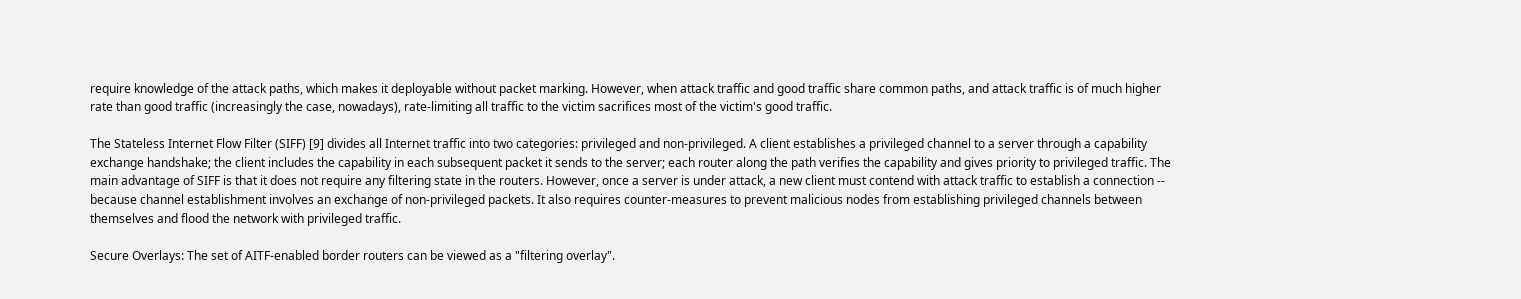require knowledge of the attack paths, which makes it deployable without packet marking. However, when attack traffic and good traffic share common paths, and attack traffic is of much higher rate than good traffic (increasingly the case, nowadays), rate-limiting all traffic to the victim sacrifices most of the victim's good traffic.

The Stateless Internet Flow Filter (SIFF) [9] divides all Internet traffic into two categories: privileged and non-privileged. A client establishes a privileged channel to a server through a capability exchange handshake; the client includes the capability in each subsequent packet it sends to the server; each router along the path verifies the capability and gives priority to privileged traffic. The main advantage of SIFF is that it does not require any filtering state in the routers. However, once a server is under attack, a new client must contend with attack traffic to establish a connection -- because channel establishment involves an exchange of non-privileged packets. It also requires counter-measures to prevent malicious nodes from establishing privileged channels between themselves and flood the network with privileged traffic.

Secure Overlays: The set of AITF-enabled border routers can be viewed as a "filtering overlay".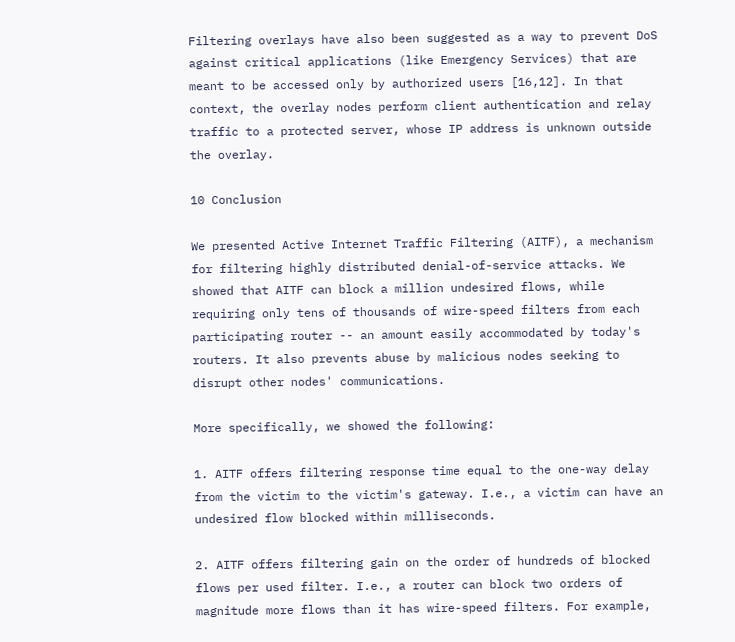Filtering overlays have also been suggested as a way to prevent DoS against critical applications (like Emergency Services) that are meant to be accessed only by authorized users [16,12]. In that context, the overlay nodes perform client authentication and relay traffic to a protected server, whose IP address is unknown outside the overlay.

10 Conclusion

We presented Active Internet Traffic Filtering (AITF), a mechanism for filtering highly distributed denial-of-service attacks. We showed that AITF can block a million undesired flows, while requiring only tens of thousands of wire-speed filters from each participating router -- an amount easily accommodated by today's routers. It also prevents abuse by malicious nodes seeking to disrupt other nodes' communications.

More specifically, we showed the following:

1. AITF offers filtering response time equal to the one-way delay from the victim to the victim's gateway. I.e., a victim can have an undesired flow blocked within milliseconds.

2. AITF offers filtering gain on the order of hundreds of blocked flows per used filter. I.e., a router can block two orders of magnitude more flows than it has wire-speed filters. For example,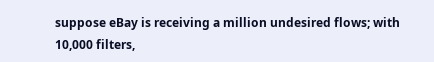suppose eBay is receiving a million undesired flows; with 10,000 filters,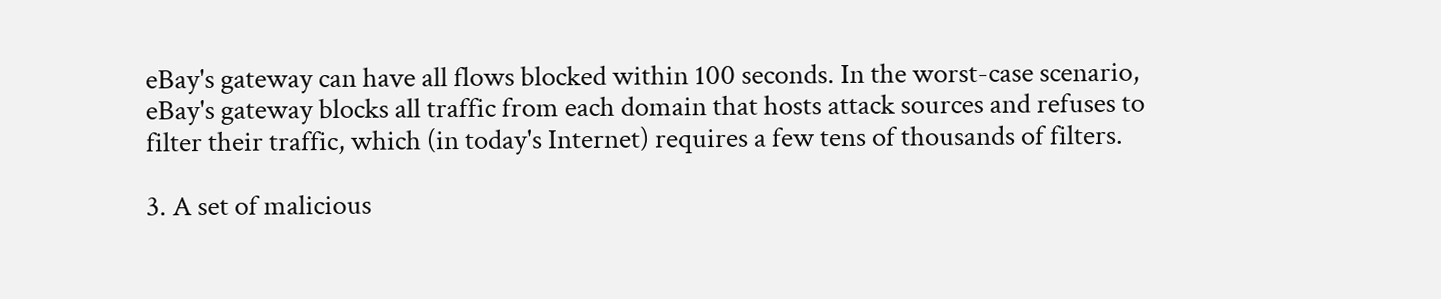eBay's gateway can have all flows blocked within 100 seconds. In the worst-case scenario, eBay's gateway blocks all traffic from each domain that hosts attack sources and refuses to filter their traffic, which (in today's Internet) requires a few tens of thousands of filters.

3. A set of malicious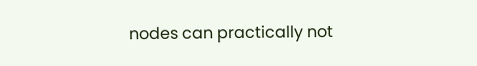nodes can practically not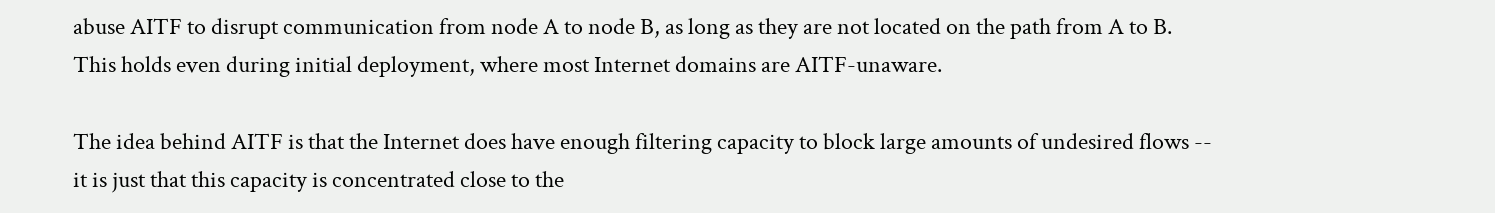abuse AITF to disrupt communication from node A to node B, as long as they are not located on the path from A to B. This holds even during initial deployment, where most Internet domains are AITF-unaware.

The idea behind AITF is that the Internet does have enough filtering capacity to block large amounts of undesired flows -- it is just that this capacity is concentrated close to the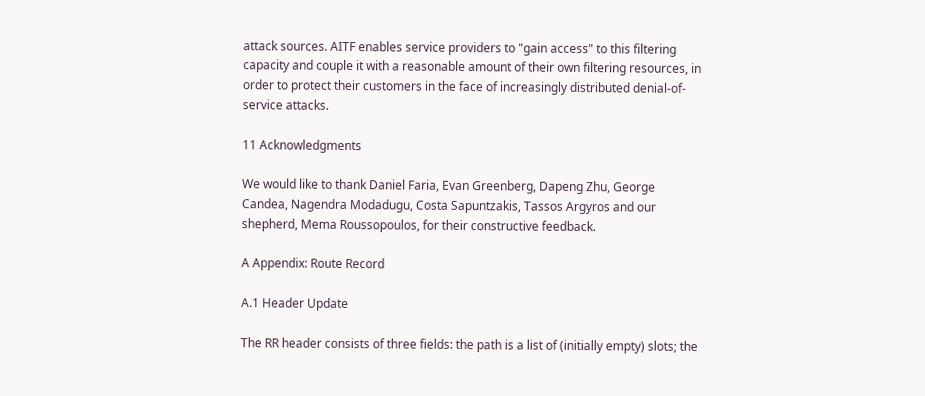attack sources. AITF enables service providers to "gain access" to this filtering capacity and couple it with a reasonable amount of their own filtering resources, in order to protect their customers in the face of increasingly distributed denial-of-service attacks.

11 Acknowledgments

We would like to thank Daniel Faria, Evan Greenberg, Dapeng Zhu, George Candea, Nagendra Modadugu, Costa Sapuntzakis, Tassos Argyros and our shepherd, Mema Roussopoulos, for their constructive feedback.

A Appendix: Route Record

A.1 Header Update

The RR header consists of three fields: the path is a list of (initially empty) slots; the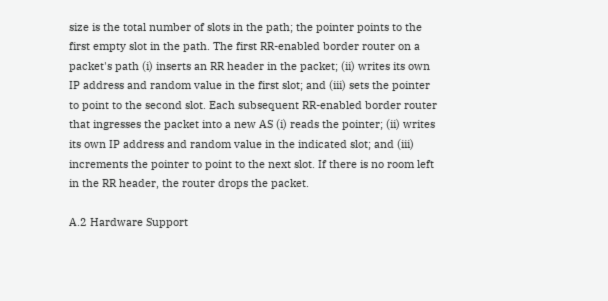size is the total number of slots in the path; the pointer points to the first empty slot in the path. The first RR-enabled border router on a packet's path (i) inserts an RR header in the packet; (ii) writes its own IP address and random value in the first slot; and (iii) sets the pointer to point to the second slot. Each subsequent RR-enabled border router that ingresses the packet into a new AS (i) reads the pointer; (ii) writes its own IP address and random value in the indicated slot; and (iii) increments the pointer to point to the next slot. If there is no room left in the RR header, the router drops the packet.

A.2 Hardware Support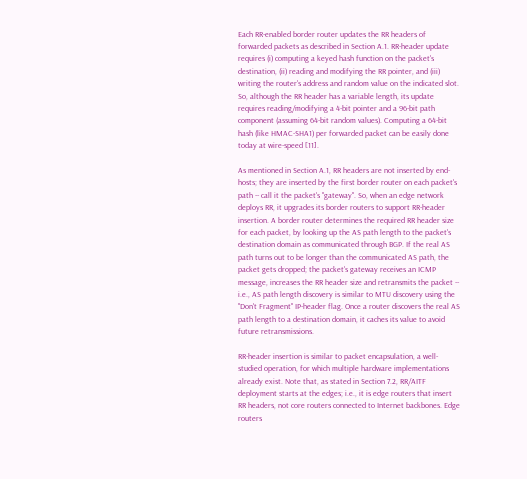Each RR-enabled border router updates the RR headers of forwarded packets as described in Section A.1. RR-header update requires (i) computing a keyed hash function on the packet's destination, (ii) reading and modifying the RR pointer, and (iii) writing the router's address and random value on the indicated slot. So, although the RR header has a variable length, its update requires reading/modifying a 4-bit pointer and a 96-bit path component (assuming 64-bit random values). Computing a 64-bit hash (like HMAC-SHA1) per forwarded packet can be easily done today at wire-speed [11].

As mentioned in Section A.1, RR headers are not inserted by end-hosts; they are inserted by the first border router on each packet's path -- call it the packet's "gateway". So, when an edge network deploys RR, it upgrades its border routers to support RR-header insertion. A border router determines the required RR header size for each packet, by looking up the AS path length to the packet's destination domain as communicated through BGP. If the real AS path turns out to be longer than the communicated AS path, the packet gets dropped; the packet's gateway receives an ICMP message, increases the RR header size and retransmits the packet -- i.e., AS path length discovery is similar to MTU discovery using the "Don't Fragment" IP-header flag. Once a router discovers the real AS path length to a destination domain, it caches its value to avoid future retransmissions.

RR-header insertion is similar to packet encapsulation, a well-studied operation, for which multiple hardware implementations already exist. Note that, as stated in Section 7.2, RR/AITF deployment starts at the edges; i.e., it is edge routers that insert RR headers, not core routers connected to Internet backbones. Edge routers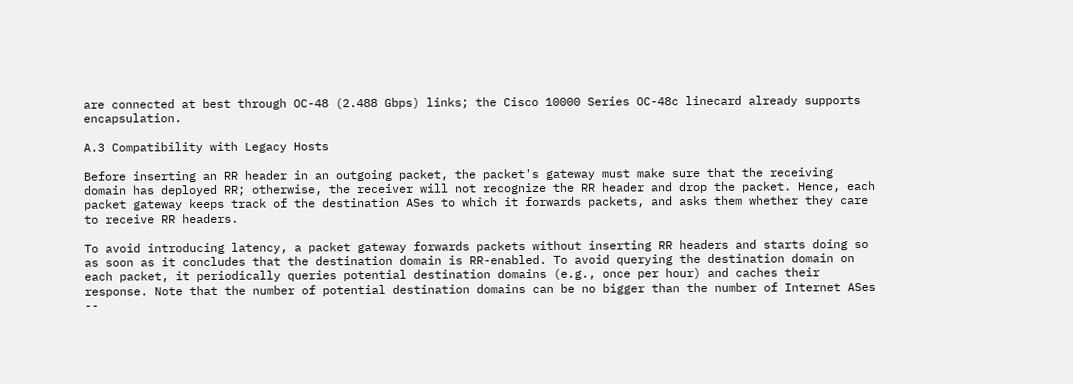are connected at best through OC-48 (2.488 Gbps) links; the Cisco 10000 Series OC-48c linecard already supports encapsulation.

A.3 Compatibility with Legacy Hosts

Before inserting an RR header in an outgoing packet, the packet's gateway must make sure that the receiving domain has deployed RR; otherwise, the receiver will not recognize the RR header and drop the packet. Hence, each packet gateway keeps track of the destination ASes to which it forwards packets, and asks them whether they care to receive RR headers.

To avoid introducing latency, a packet gateway forwards packets without inserting RR headers and starts doing so as soon as it concludes that the destination domain is RR-enabled. To avoid querying the destination domain on each packet, it periodically queries potential destination domains (e.g., once per hour) and caches their response. Note that the number of potential destination domains can be no bigger than the number of Internet ASes --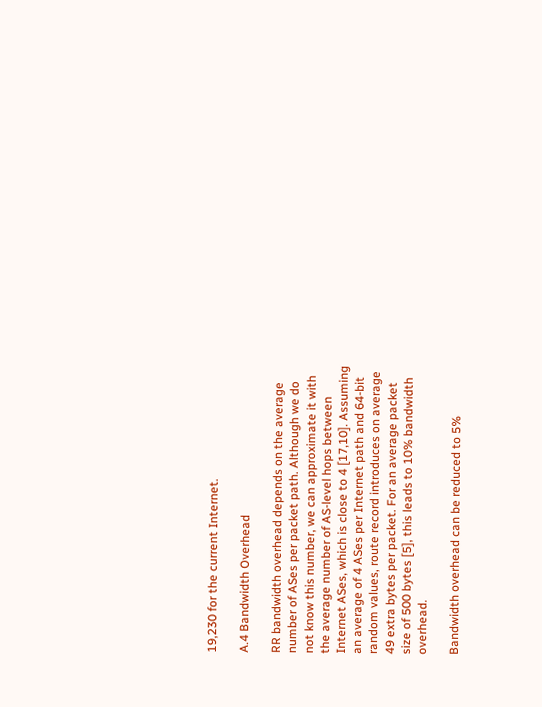19,230 for the current Internet.

A.4 Bandwidth Overhead

RR bandwidth overhead depends on the average number of ASes per packet path. Although we do not know this number, we can approximate it with the average number of AS-level hops between Internet ASes, which is close to 4 [17,10]. Assuming an average of 4 ASes per Internet path and 64-bit random values, route record introduces on average 49 extra bytes per packet. For an average packet size of 500 bytes [5], this leads to 10% bandwidth overhead.

Bandwidth overhead can be reduced to 5%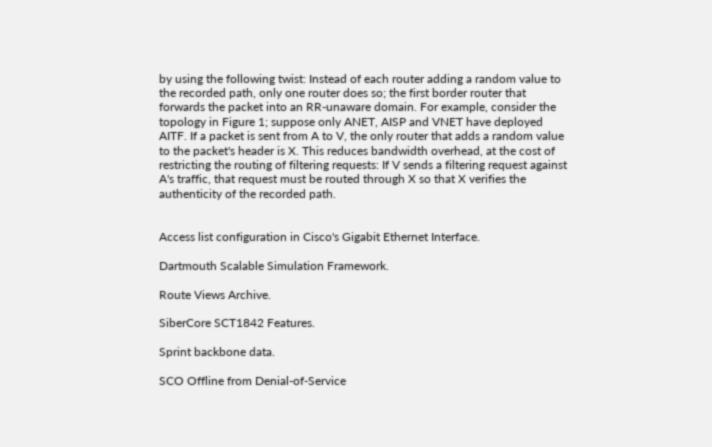by using the following twist: Instead of each router adding a random value to the recorded path, only one router does so; the first border router that forwards the packet into an RR-unaware domain. For example, consider the topology in Figure 1; suppose only ANET, AISP and VNET have deployed AITF. If a packet is sent from A to V, the only router that adds a random value to the packet's header is X. This reduces bandwidth overhead, at the cost of restricting the routing of filtering requests: If V sends a filtering request against A's traffic, that request must be routed through X so that X verifies the authenticity of the recorded path.


Access list configuration in Cisco's Gigabit Ethernet Interface.

Dartmouth Scalable Simulation Framework.

Route Views Archive.

SiberCore SCT1842 Features.

Sprint backbone data.

SCO Offline from Denial-of-Service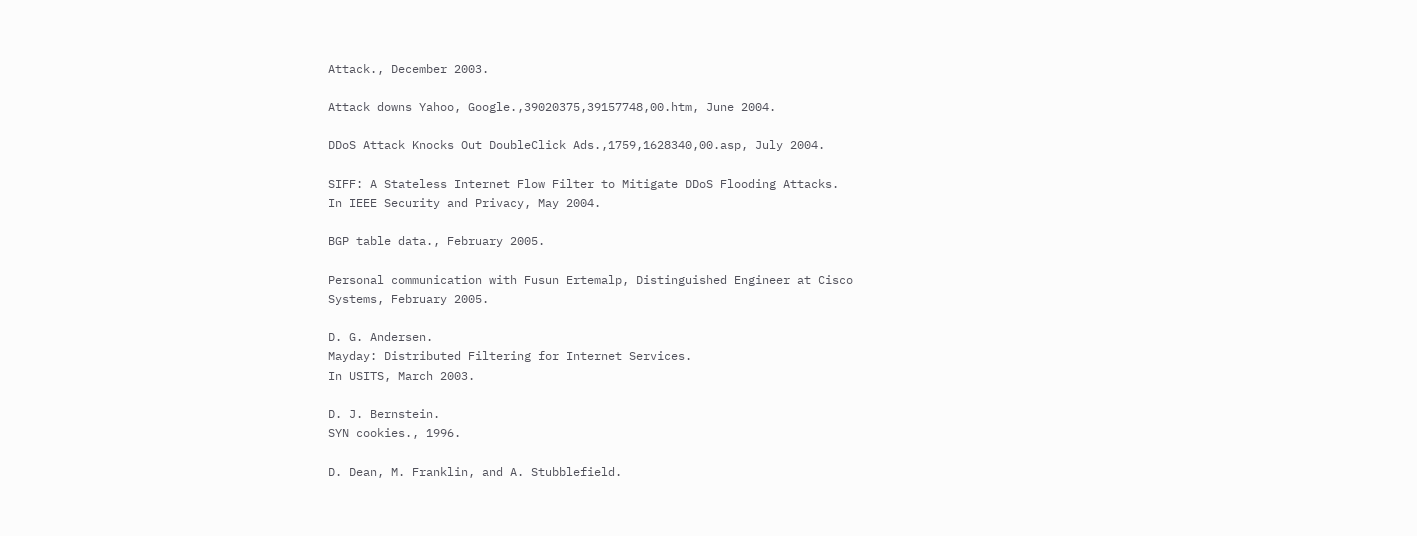Attack., December 2003.

Attack downs Yahoo, Google.,39020375,39157748,00.htm, June 2004.

DDoS Attack Knocks Out DoubleClick Ads.,1759,1628340,00.asp, July 2004.

SIFF: A Stateless Internet Flow Filter to Mitigate DDoS Flooding Attacks.
In IEEE Security and Privacy, May 2004.

BGP table data., February 2005.

Personal communication with Fusun Ertemalp, Distinguished Engineer at Cisco Systems, February 2005.

D. G. Andersen.
Mayday: Distributed Filtering for Internet Services.
In USITS, March 2003.

D. J. Bernstein.
SYN cookies., 1996.

D. Dean, M. Franklin, and A. Stubblefield.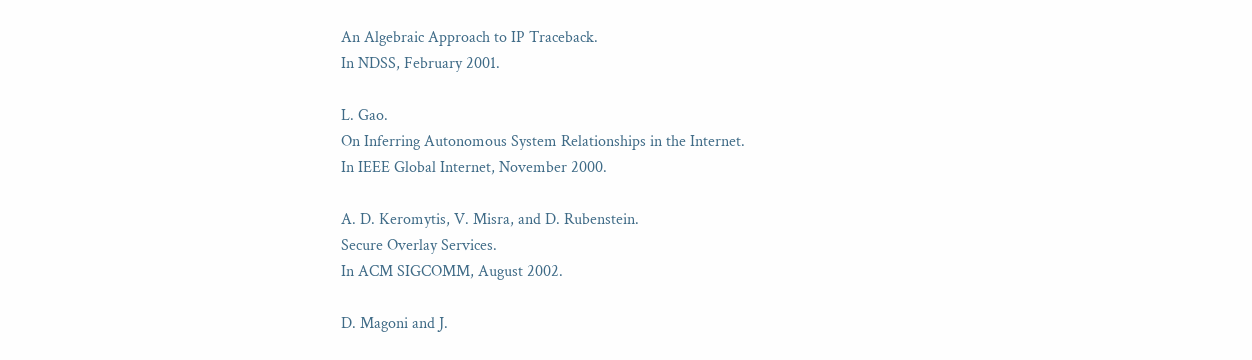An Algebraic Approach to IP Traceback.
In NDSS, February 2001.

L. Gao.
On Inferring Autonomous System Relationships in the Internet.
In IEEE Global Internet, November 2000.

A. D. Keromytis, V. Misra, and D. Rubenstein.
Secure Overlay Services.
In ACM SIGCOMM, August 2002.

D. Magoni and J.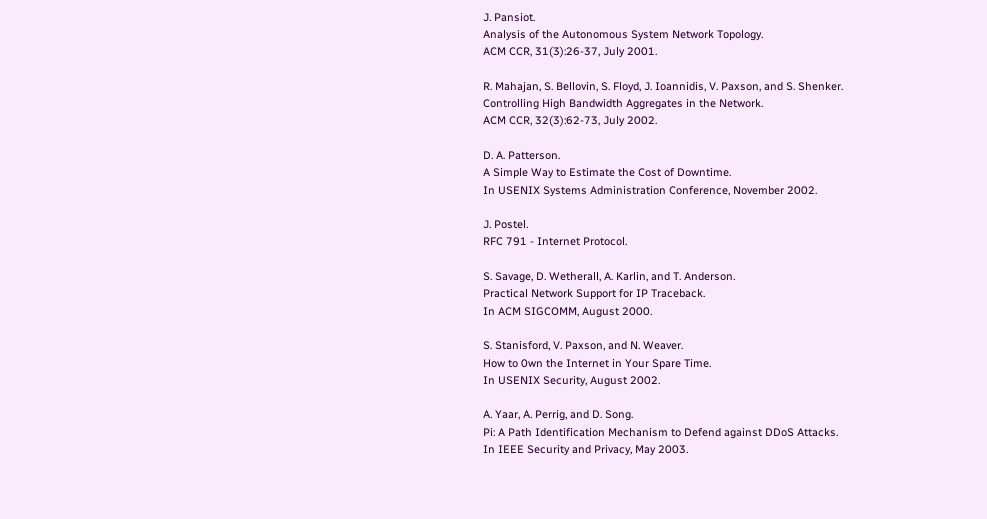J. Pansiot.
Analysis of the Autonomous System Network Topology.
ACM CCR, 31(3):26-37, July 2001.

R. Mahajan, S. Bellovin, S. Floyd, J. Ioannidis, V. Paxson, and S. Shenker.
Controlling High Bandwidth Aggregates in the Network.
ACM CCR, 32(3):62-73, July 2002.

D. A. Patterson.
A Simple Way to Estimate the Cost of Downtime.
In USENIX Systems Administration Conference, November 2002.

J. Postel.
RFC 791 - Internet Protocol.

S. Savage, D. Wetherall, A. Karlin, and T. Anderson.
Practical Network Support for IP Traceback.
In ACM SIGCOMM, August 2000.

S. Stanisford, V. Paxson, and N. Weaver.
How to 0wn the Internet in Your Spare Time.
In USENIX Security, August 2002.

A. Yaar, A. Perrig, and D. Song.
Pi: A Path Identification Mechanism to Defend against DDoS Attacks.
In IEEE Security and Privacy, May 2003.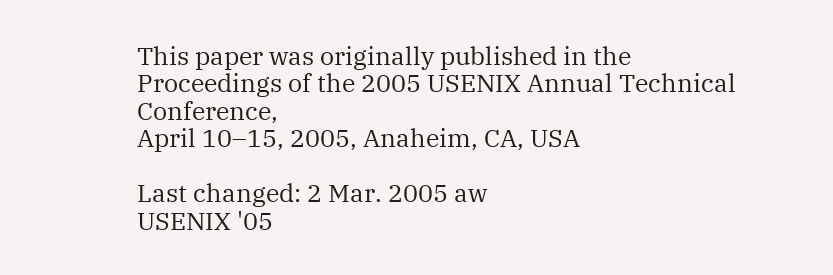This paper was originally published in the Proceedings of the 2005 USENIX Annual Technical Conference,
April 10–15, 2005, Anaheim, CA, USA

Last changed: 2 Mar. 2005 aw
USENIX '05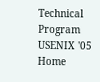Technical Program
USENIX '05 Home